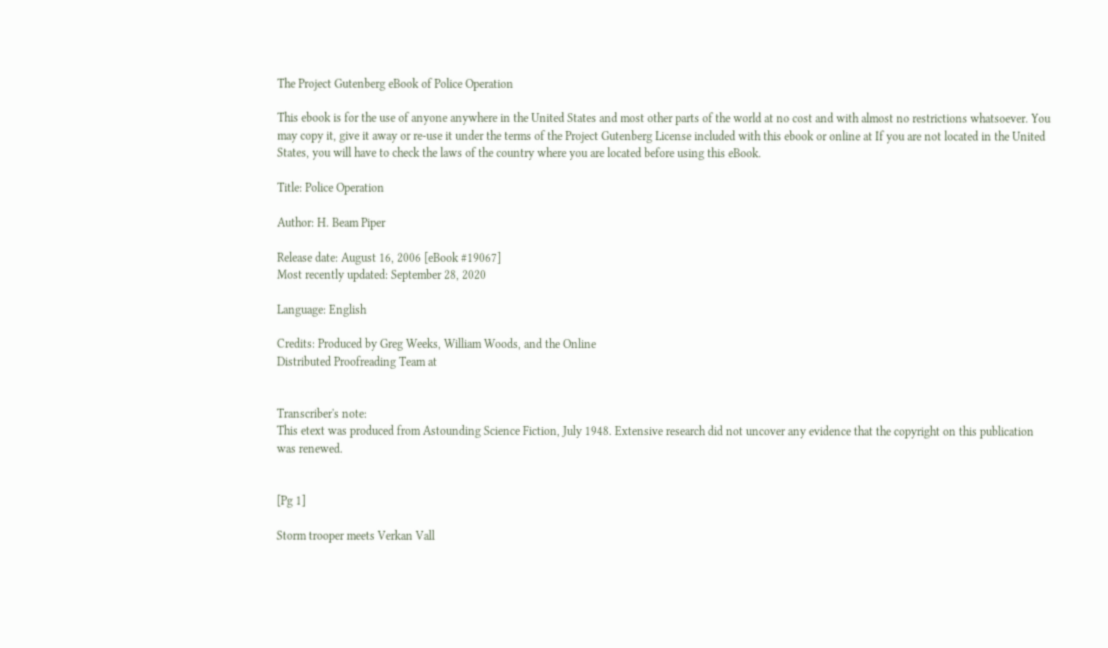The Project Gutenberg eBook of Police Operation

This ebook is for the use of anyone anywhere in the United States and most other parts of the world at no cost and with almost no restrictions whatsoever. You may copy it, give it away or re-use it under the terms of the Project Gutenberg License included with this ebook or online at If you are not located in the United States, you will have to check the laws of the country where you are located before using this eBook.

Title: Police Operation

Author: H. Beam Piper

Release date: August 16, 2006 [eBook #19067]
Most recently updated: September 28, 2020

Language: English

Credits: Produced by Greg Weeks, William Woods, and the Online
Distributed Proofreading Team at


Transcriber's note:
This etext was produced from Astounding Science Fiction, July 1948. Extensive research did not uncover any evidence that the copyright on this publication was renewed.


[Pg 1]

Storm trooper meets Verkan Vall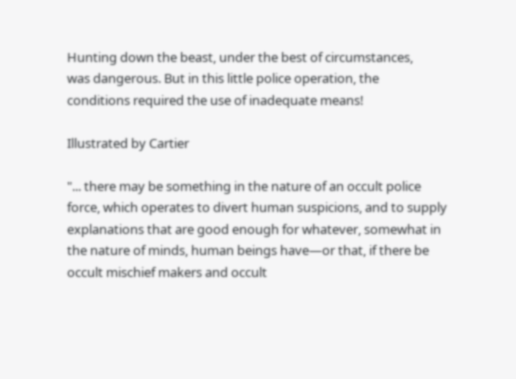Hunting down the beast, under the best of circumstances,
was dangerous. But in this little police operation, the
conditions required the use of inadequate means!

Illustrated by Cartier

"... there may be something in the nature of an occult police force, which operates to divert human suspicions, and to supply explanations that are good enough for whatever, somewhat in the nature of minds, human beings have—or that, if there be occult mischief makers and occult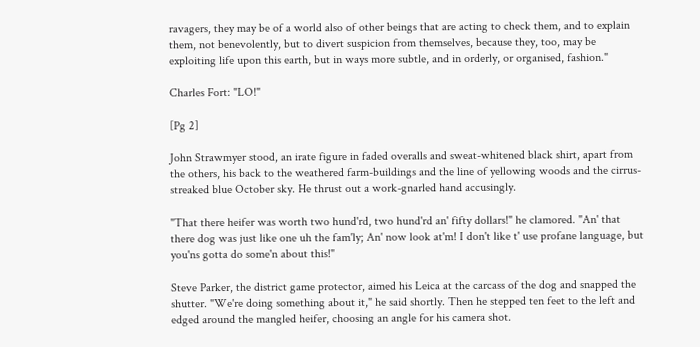ravagers, they may be of a world also of other beings that are acting to check them, and to explain them, not benevolently, but to divert suspicion from themselves, because they, too, may be exploiting life upon this earth, but in ways more subtle, and in orderly, or organised, fashion."

Charles Fort: "LO!"

[Pg 2]

John Strawmyer stood, an irate figure in faded overalls and sweat-whitened black shirt, apart from the others, his back to the weathered farm-buildings and the line of yellowing woods and the cirrus-streaked blue October sky. He thrust out a work-gnarled hand accusingly.

"That there heifer was worth two hund'rd, two hund'rd an' fifty dollars!" he clamored. "An' that there dog was just like one uh the fam'ly; An' now look at'm! I don't like t' use profane language, but you'ns gotta do some'n about this!"

Steve Parker, the district game protector, aimed his Leica at the carcass of the dog and snapped the shutter. "We're doing something about it," he said shortly. Then he stepped ten feet to the left and edged around the mangled heifer, choosing an angle for his camera shot.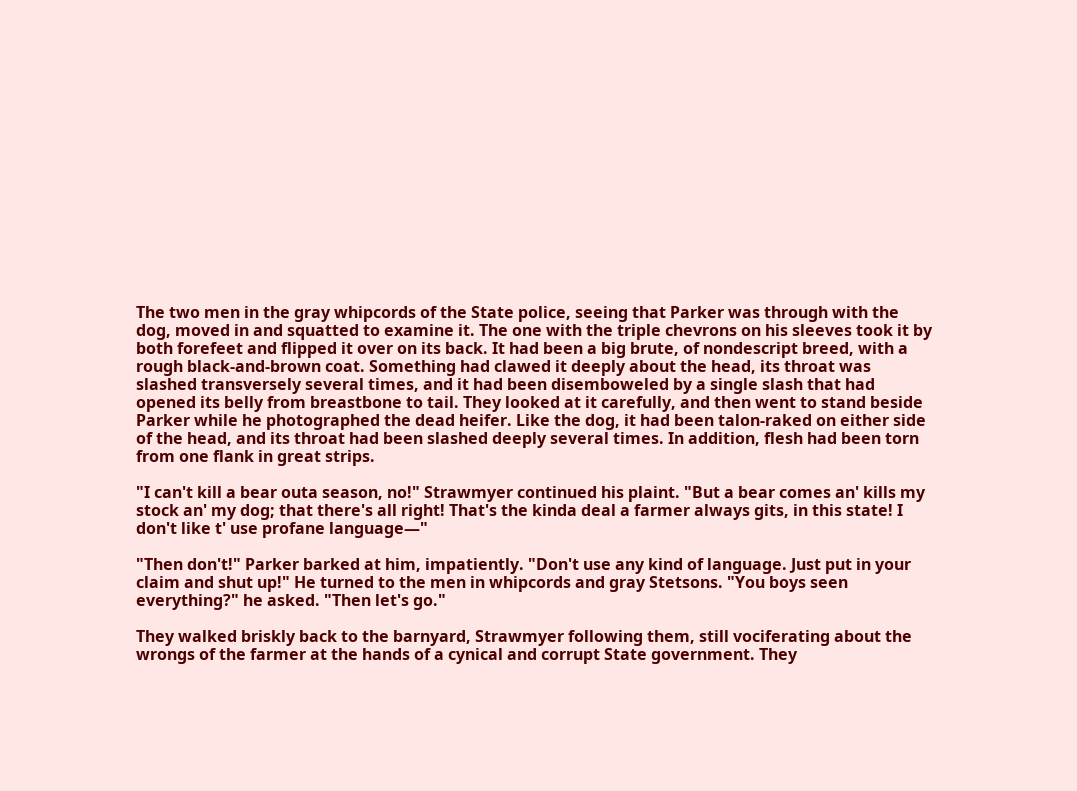The two men in the gray whipcords of the State police, seeing that Parker was through with the dog, moved in and squatted to examine it. The one with the triple chevrons on his sleeves took it by both forefeet and flipped it over on its back. It had been a big brute, of nondescript breed, with a rough black-and-brown coat. Something had clawed it deeply about the head, its throat was slashed transversely several times, and it had been disemboweled by a single slash that had opened its belly from breastbone to tail. They looked at it carefully, and then went to stand beside Parker while he photographed the dead heifer. Like the dog, it had been talon-raked on either side of the head, and its throat had been slashed deeply several times. In addition, flesh had been torn from one flank in great strips.

"I can't kill a bear outa season, no!" Strawmyer continued his plaint. "But a bear comes an' kills my stock an' my dog; that there's all right! That's the kinda deal a farmer always gits, in this state! I don't like t' use profane language—"

"Then don't!" Parker barked at him, impatiently. "Don't use any kind of language. Just put in your claim and shut up!" He turned to the men in whipcords and gray Stetsons. "You boys seen everything?" he asked. "Then let's go."

They walked briskly back to the barnyard, Strawmyer following them, still vociferating about the wrongs of the farmer at the hands of a cynical and corrupt State government. They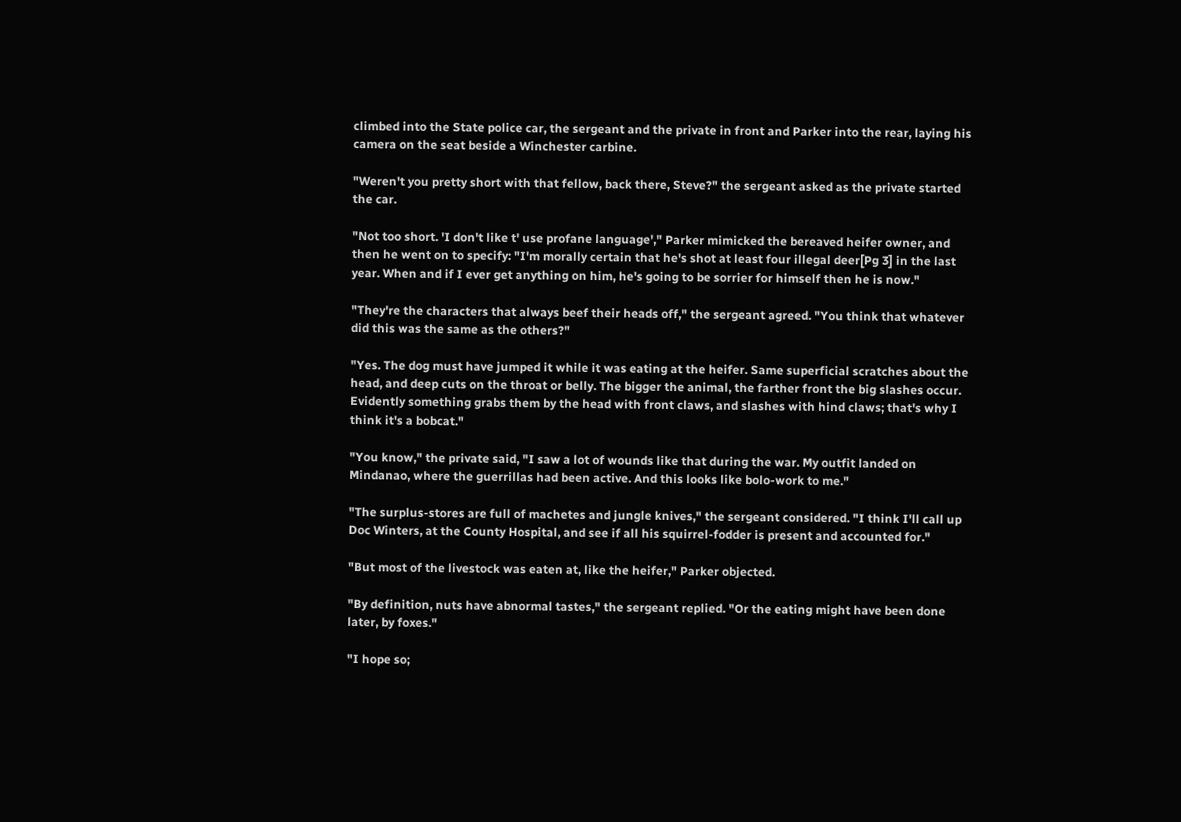climbed into the State police car, the sergeant and the private in front and Parker into the rear, laying his camera on the seat beside a Winchester carbine.

"Weren't you pretty short with that fellow, back there, Steve?" the sergeant asked as the private started the car.

"Not too short. 'I don't like t' use profane language'," Parker mimicked the bereaved heifer owner, and then he went on to specify: "I'm morally certain that he's shot at least four illegal deer[Pg 3] in the last year. When and if I ever get anything on him, he's going to be sorrier for himself then he is now."

"They're the characters that always beef their heads off," the sergeant agreed. "You think that whatever did this was the same as the others?"

"Yes. The dog must have jumped it while it was eating at the heifer. Same superficial scratches about the head, and deep cuts on the throat or belly. The bigger the animal, the farther front the big slashes occur. Evidently something grabs them by the head with front claws, and slashes with hind claws; that's why I think it's a bobcat."

"You know," the private said, "I saw a lot of wounds like that during the war. My outfit landed on Mindanao, where the guerrillas had been active. And this looks like bolo-work to me."

"The surplus-stores are full of machetes and jungle knives," the sergeant considered. "I think I'll call up Doc Winters, at the County Hospital, and see if all his squirrel-fodder is present and accounted for."

"But most of the livestock was eaten at, like the heifer," Parker objected.

"By definition, nuts have abnormal tastes," the sergeant replied. "Or the eating might have been done later, by foxes."

"I hope so;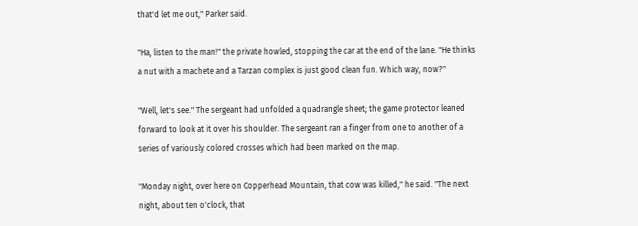that'd let me out," Parker said.

"Ha, listen to the man!" the private howled, stopping the car at the end of the lane. "He thinks a nut with a machete and a Tarzan complex is just good clean fun. Which way, now?"

"Well, let's see." The sergeant had unfolded a quadrangle sheet; the game protector leaned forward to look at it over his shoulder. The sergeant ran a finger from one to another of a series of variously colored crosses which had been marked on the map.

"Monday night, over here on Copperhead Mountain, that cow was killed," he said. "The next night, about ten o'clock, that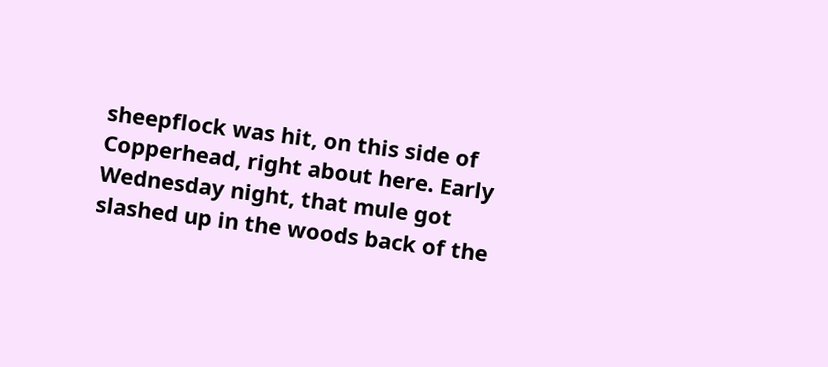sheepflock was hit, on this side of Copperhead, right about here. Early Wednesday night, that mule got slashed up in the woods back of the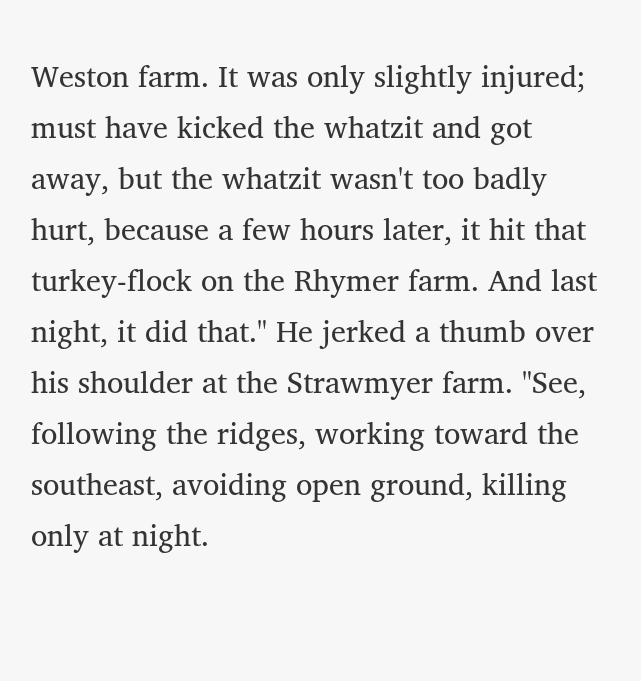Weston farm. It was only slightly injured; must have kicked the whatzit and got away, but the whatzit wasn't too badly hurt, because a few hours later, it hit that turkey-flock on the Rhymer farm. And last night, it did that." He jerked a thumb over his shoulder at the Strawmyer farm. "See, following the ridges, working toward the southeast, avoiding open ground, killing only at night.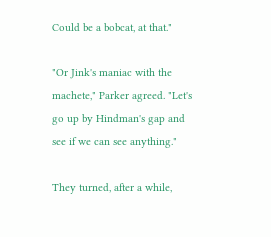Could be a bobcat, at that."

"Or Jink's maniac with the machete," Parker agreed. "Let's go up by Hindman's gap and see if we can see anything."

They turned, after a while,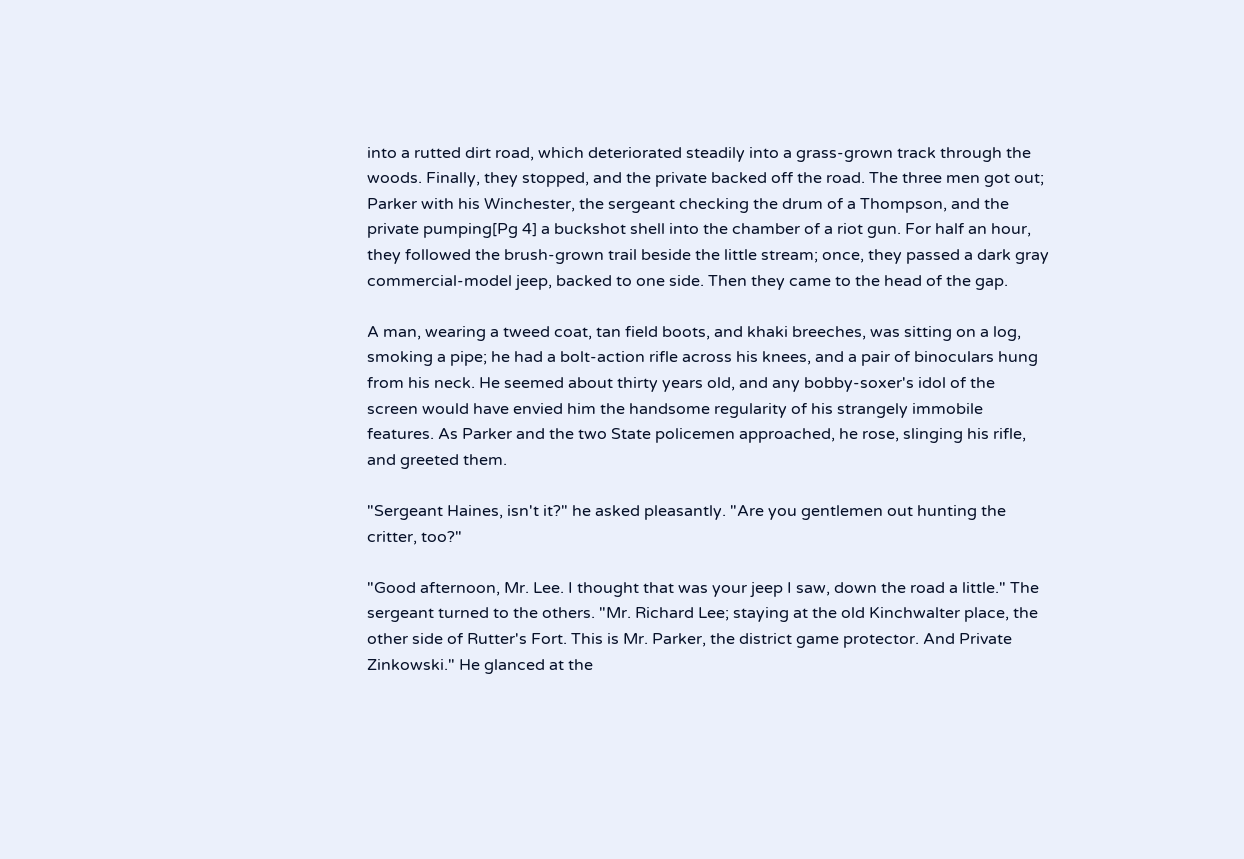into a rutted dirt road, which deteriorated steadily into a grass-grown track through the woods. Finally, they stopped, and the private backed off the road. The three men got out; Parker with his Winchester, the sergeant checking the drum of a Thompson, and the private pumping[Pg 4] a buckshot shell into the chamber of a riot gun. For half an hour, they followed the brush-grown trail beside the little stream; once, they passed a dark gray commercial-model jeep, backed to one side. Then they came to the head of the gap.

A man, wearing a tweed coat, tan field boots, and khaki breeches, was sitting on a log, smoking a pipe; he had a bolt-action rifle across his knees, and a pair of binoculars hung from his neck. He seemed about thirty years old, and any bobby-soxer's idol of the screen would have envied him the handsome regularity of his strangely immobile features. As Parker and the two State policemen approached, he rose, slinging his rifle, and greeted them.

"Sergeant Haines, isn't it?" he asked pleasantly. "Are you gentlemen out hunting the critter, too?"

"Good afternoon, Mr. Lee. I thought that was your jeep I saw, down the road a little." The sergeant turned to the others. "Mr. Richard Lee; staying at the old Kinchwalter place, the other side of Rutter's Fort. This is Mr. Parker, the district game protector. And Private Zinkowski." He glanced at the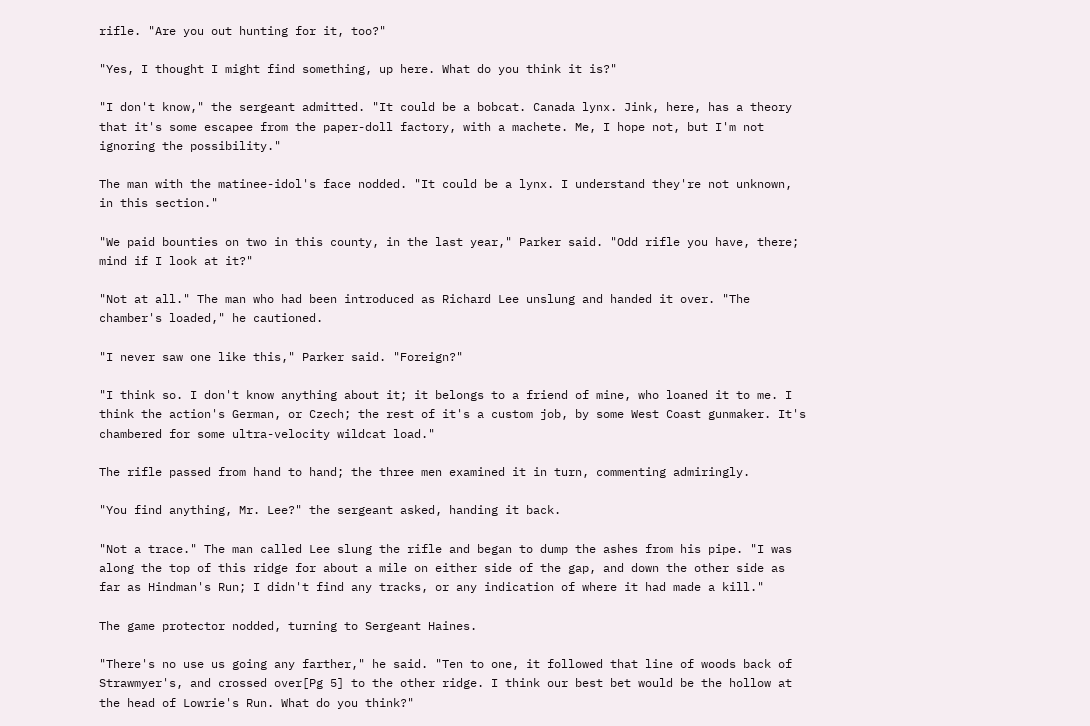rifle. "Are you out hunting for it, too?"

"Yes, I thought I might find something, up here. What do you think it is?"

"I don't know," the sergeant admitted. "It could be a bobcat. Canada lynx. Jink, here, has a theory that it's some escapee from the paper-doll factory, with a machete. Me, I hope not, but I'm not ignoring the possibility."

The man with the matinee-idol's face nodded. "It could be a lynx. I understand they're not unknown, in this section."

"We paid bounties on two in this county, in the last year," Parker said. "Odd rifle you have, there; mind if I look at it?"

"Not at all." The man who had been introduced as Richard Lee unslung and handed it over. "The chamber's loaded," he cautioned.

"I never saw one like this," Parker said. "Foreign?"

"I think so. I don't know anything about it; it belongs to a friend of mine, who loaned it to me. I think the action's German, or Czech; the rest of it's a custom job, by some West Coast gunmaker. It's chambered for some ultra-velocity wildcat load."

The rifle passed from hand to hand; the three men examined it in turn, commenting admiringly.

"You find anything, Mr. Lee?" the sergeant asked, handing it back.

"Not a trace." The man called Lee slung the rifle and began to dump the ashes from his pipe. "I was along the top of this ridge for about a mile on either side of the gap, and down the other side as far as Hindman's Run; I didn't find any tracks, or any indication of where it had made a kill."

The game protector nodded, turning to Sergeant Haines.

"There's no use us going any farther," he said. "Ten to one, it followed that line of woods back of Strawmyer's, and crossed over[Pg 5] to the other ridge. I think our best bet would be the hollow at the head of Lowrie's Run. What do you think?"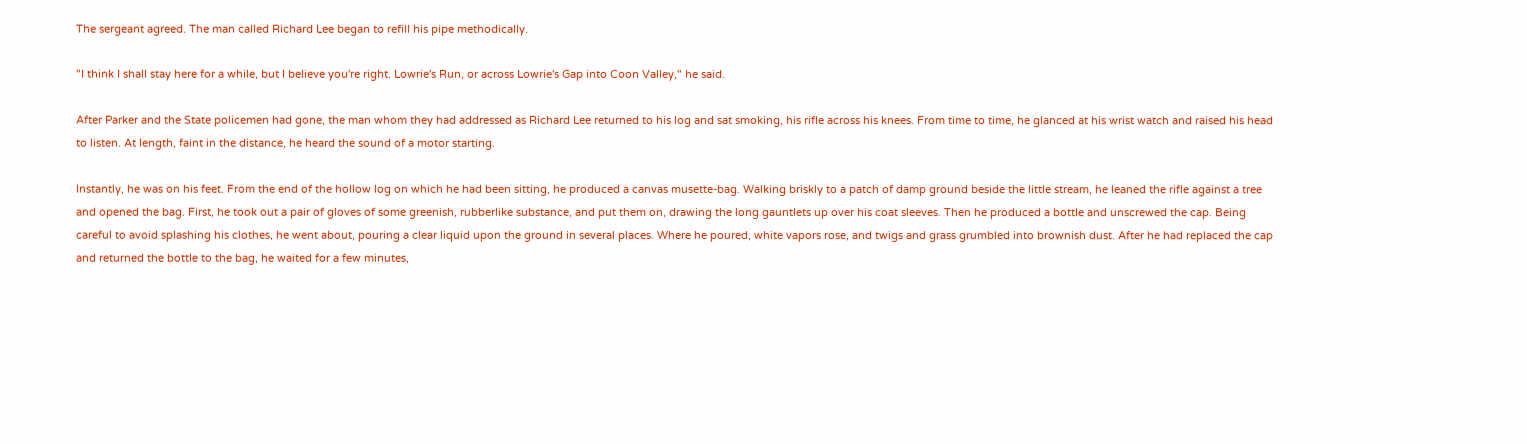The sergeant agreed. The man called Richard Lee began to refill his pipe methodically.

"I think I shall stay here for a while, but I believe you're right. Lowrie's Run, or across Lowrie's Gap into Coon Valley," he said.

After Parker and the State policemen had gone, the man whom they had addressed as Richard Lee returned to his log and sat smoking, his rifle across his knees. From time to time, he glanced at his wrist watch and raised his head to listen. At length, faint in the distance, he heard the sound of a motor starting.

Instantly, he was on his feet. From the end of the hollow log on which he had been sitting, he produced a canvas musette-bag. Walking briskly to a patch of damp ground beside the little stream, he leaned the rifle against a tree and opened the bag. First, he took out a pair of gloves of some greenish, rubberlike substance, and put them on, drawing the long gauntlets up over his coat sleeves. Then he produced a bottle and unscrewed the cap. Being careful to avoid splashing his clothes, he went about, pouring a clear liquid upon the ground in several places. Where he poured, white vapors rose, and twigs and grass grumbled into brownish dust. After he had replaced the cap and returned the bottle to the bag, he waited for a few minutes,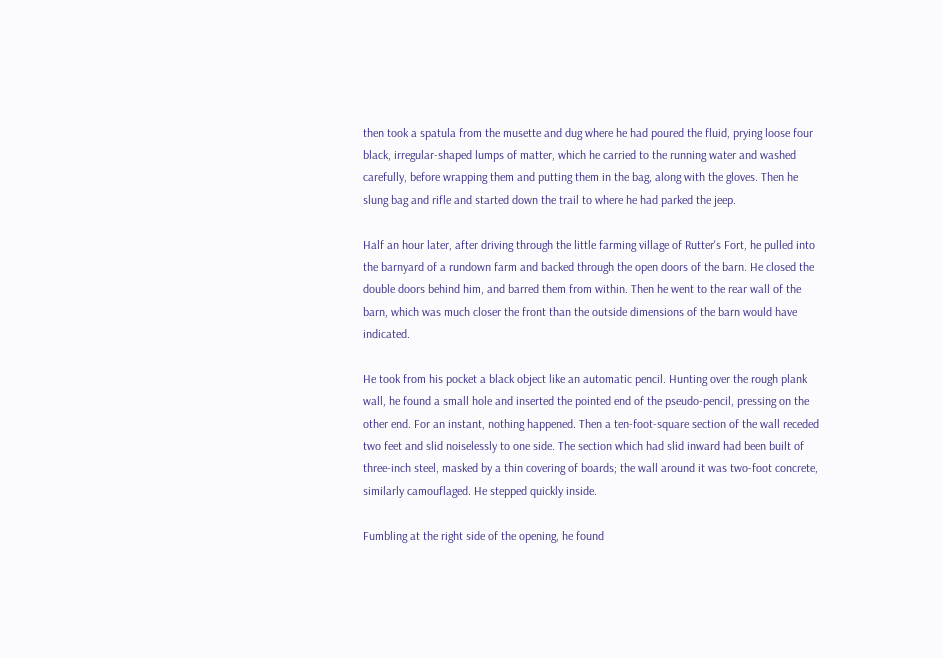then took a spatula from the musette and dug where he had poured the fluid, prying loose four black, irregular-shaped lumps of matter, which he carried to the running water and washed carefully, before wrapping them and putting them in the bag, along with the gloves. Then he slung bag and rifle and started down the trail to where he had parked the jeep.

Half an hour later, after driving through the little farming village of Rutter's Fort, he pulled into the barnyard of a rundown farm and backed through the open doors of the barn. He closed the double doors behind him, and barred them from within. Then he went to the rear wall of the barn, which was much closer the front than the outside dimensions of the barn would have indicated.

He took from his pocket a black object like an automatic pencil. Hunting over the rough plank wall, he found a small hole and inserted the pointed end of the pseudo-pencil, pressing on the other end. For an instant, nothing happened. Then a ten-foot-square section of the wall receded two feet and slid noiselessly to one side. The section which had slid inward had been built of three-inch steel, masked by a thin covering of boards; the wall around it was two-foot concrete, similarly camouflaged. He stepped quickly inside.

Fumbling at the right side of the opening, he found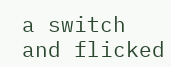a switch and flicked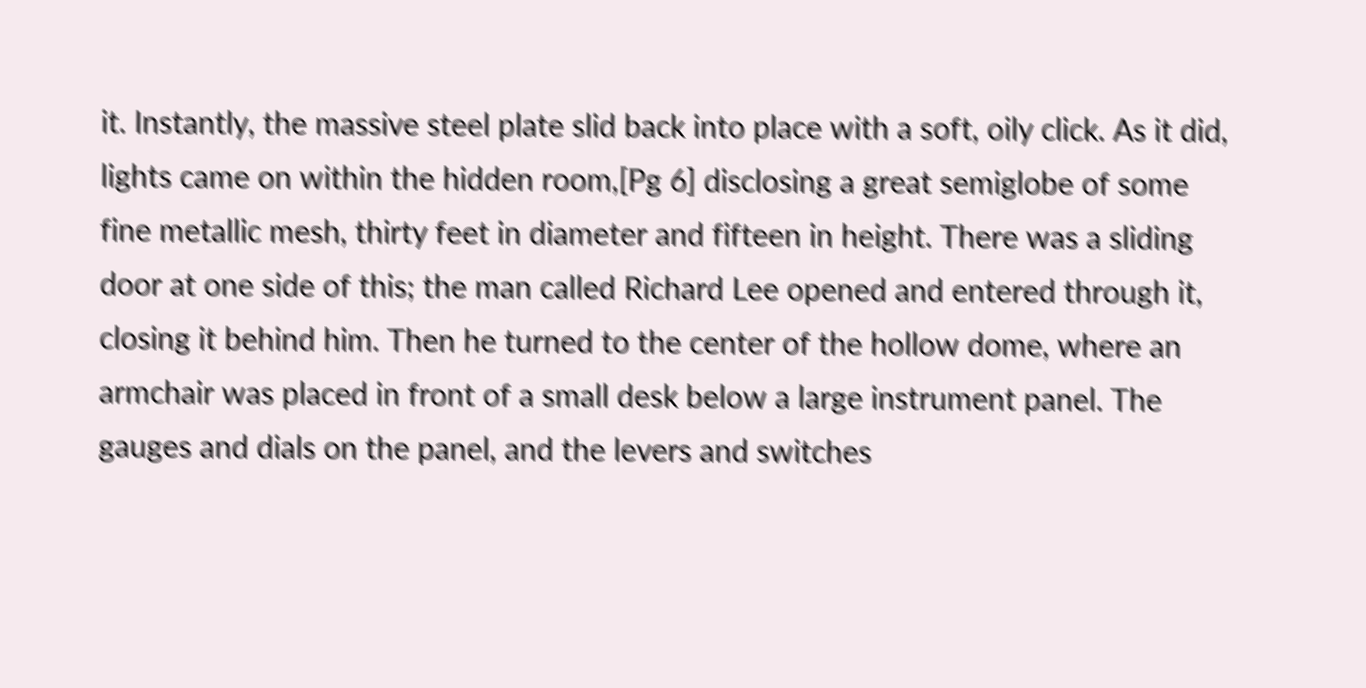it. Instantly, the massive steel plate slid back into place with a soft, oily click. As it did, lights came on within the hidden room,[Pg 6] disclosing a great semiglobe of some fine metallic mesh, thirty feet in diameter and fifteen in height. There was a sliding door at one side of this; the man called Richard Lee opened and entered through it, closing it behind him. Then he turned to the center of the hollow dome, where an armchair was placed in front of a small desk below a large instrument panel. The gauges and dials on the panel, and the levers and switches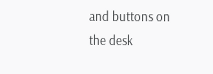and buttons on the desk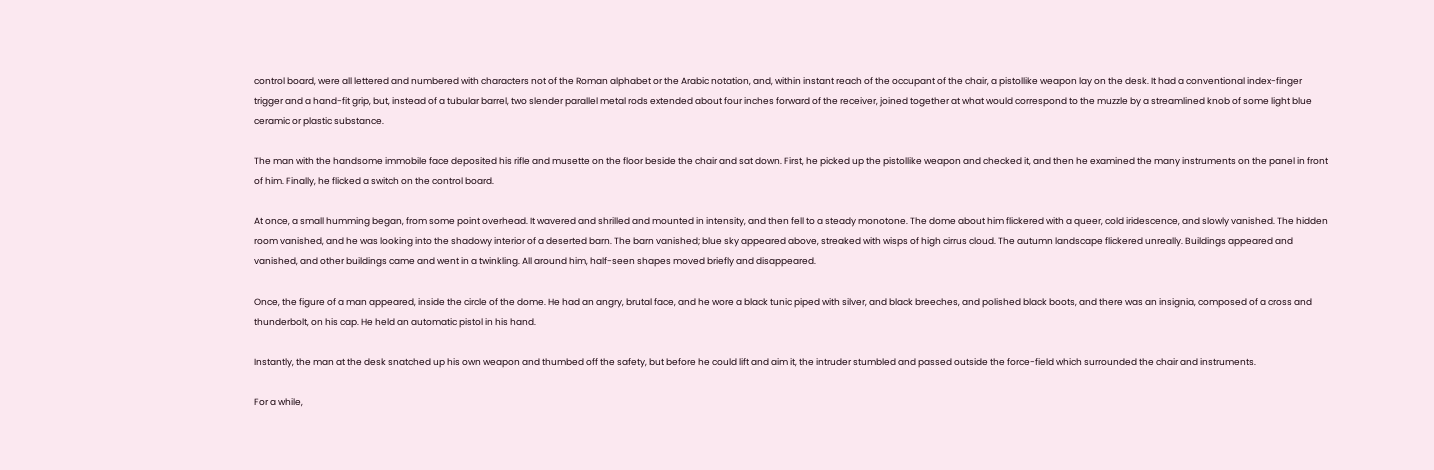control board, were all lettered and numbered with characters not of the Roman alphabet or the Arabic notation, and, within instant reach of the occupant of the chair, a pistollike weapon lay on the desk. It had a conventional index-finger trigger and a hand-fit grip, but, instead of a tubular barrel, two slender parallel metal rods extended about four inches forward of the receiver, joined together at what would correspond to the muzzle by a streamlined knob of some light blue ceramic or plastic substance.

The man with the handsome immobile face deposited his rifle and musette on the floor beside the chair and sat down. First, he picked up the pistollike weapon and checked it, and then he examined the many instruments on the panel in front of him. Finally, he flicked a switch on the control board.

At once, a small humming began, from some point overhead. It wavered and shrilled and mounted in intensity, and then fell to a steady monotone. The dome about him flickered with a queer, cold iridescence, and slowly vanished. The hidden room vanished, and he was looking into the shadowy interior of a deserted barn. The barn vanished; blue sky appeared above, streaked with wisps of high cirrus cloud. The autumn landscape flickered unreally. Buildings appeared and vanished, and other buildings came and went in a twinkling. All around him, half-seen shapes moved briefly and disappeared.

Once, the figure of a man appeared, inside the circle of the dome. He had an angry, brutal face, and he wore a black tunic piped with silver, and black breeches, and polished black boots, and there was an insignia, composed of a cross and thunderbolt, on his cap. He held an automatic pistol in his hand.

Instantly, the man at the desk snatched up his own weapon and thumbed off the safety, but before he could lift and aim it, the intruder stumbled and passed outside the force-field which surrounded the chair and instruments.

For a while,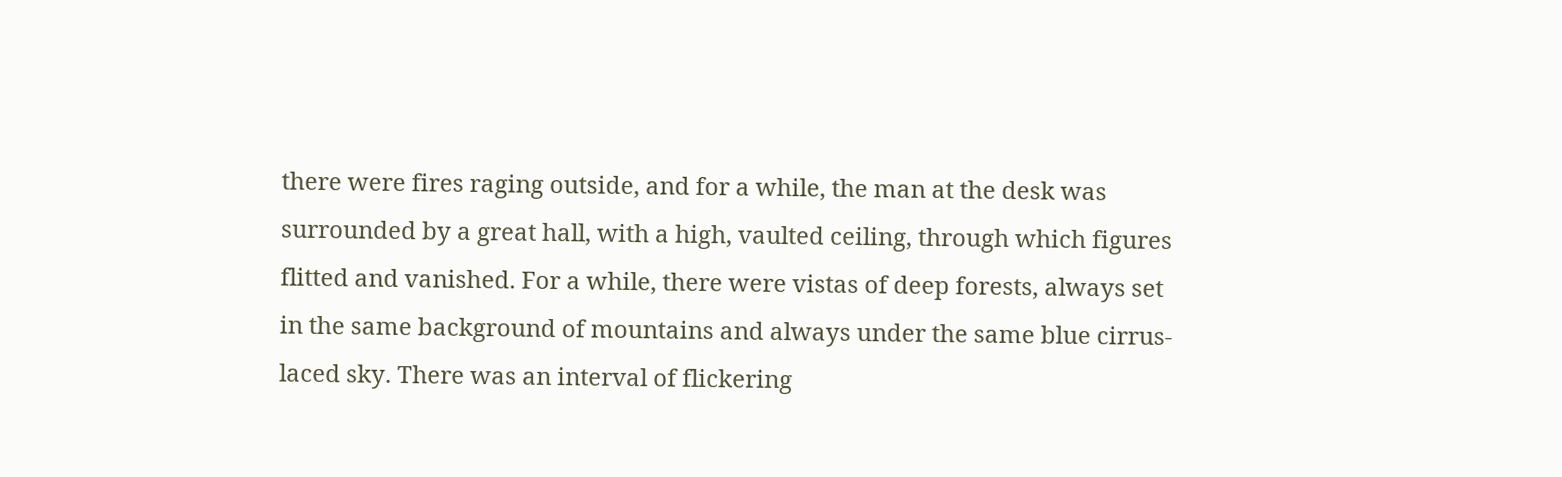there were fires raging outside, and for a while, the man at the desk was surrounded by a great hall, with a high, vaulted ceiling, through which figures flitted and vanished. For a while, there were vistas of deep forests, always set in the same background of mountains and always under the same blue cirrus-laced sky. There was an interval of flickering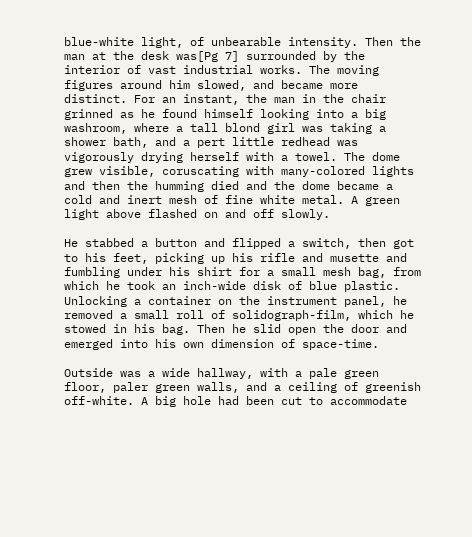blue-white light, of unbearable intensity. Then the man at the desk was[Pg 7] surrounded by the interior of vast industrial works. The moving figures around him slowed, and became more distinct. For an instant, the man in the chair grinned as he found himself looking into a big washroom, where a tall blond girl was taking a shower bath, and a pert little redhead was vigorously drying herself with a towel. The dome grew visible, coruscating with many-colored lights and then the humming died and the dome became a cold and inert mesh of fine white metal. A green light above flashed on and off slowly.

He stabbed a button and flipped a switch, then got to his feet, picking up his rifle and musette and fumbling under his shirt for a small mesh bag, from which he took an inch-wide disk of blue plastic. Unlocking a container on the instrument panel, he removed a small roll of solidograph-film, which he stowed in his bag. Then he slid open the door and emerged into his own dimension of space-time.

Outside was a wide hallway, with a pale green floor, paler green walls, and a ceiling of greenish off-white. A big hole had been cut to accommodate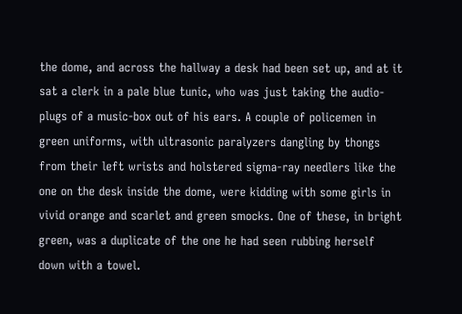the dome, and across the hallway a desk had been set up, and at it sat a clerk in a pale blue tunic, who was just taking the audio-plugs of a music-box out of his ears. A couple of policemen in green uniforms, with ultrasonic paralyzers dangling by thongs from their left wrists and holstered sigma-ray needlers like the one on the desk inside the dome, were kidding with some girls in vivid orange and scarlet and green smocks. One of these, in bright green, was a duplicate of the one he had seen rubbing herself down with a towel.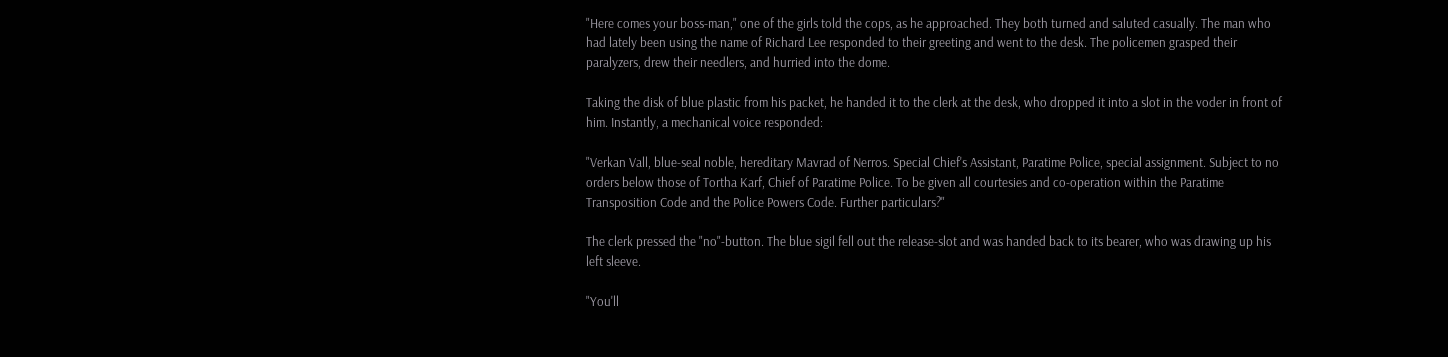"Here comes your boss-man," one of the girls told the cops, as he approached. They both turned and saluted casually. The man who had lately been using the name of Richard Lee responded to their greeting and went to the desk. The policemen grasped their paralyzers, drew their needlers, and hurried into the dome.

Taking the disk of blue plastic from his packet, he handed it to the clerk at the desk, who dropped it into a slot in the voder in front of him. Instantly, a mechanical voice responded:

"Verkan Vall, blue-seal noble, hereditary Mavrad of Nerros. Special Chief's Assistant, Paratime Police, special assignment. Subject to no orders below those of Tortha Karf, Chief of Paratime Police. To be given all courtesies and co-operation within the Paratime Transposition Code and the Police Powers Code. Further particulars?"

The clerk pressed the "no"-button. The blue sigil fell out the release-slot and was handed back to its bearer, who was drawing up his left sleeve.

"You'll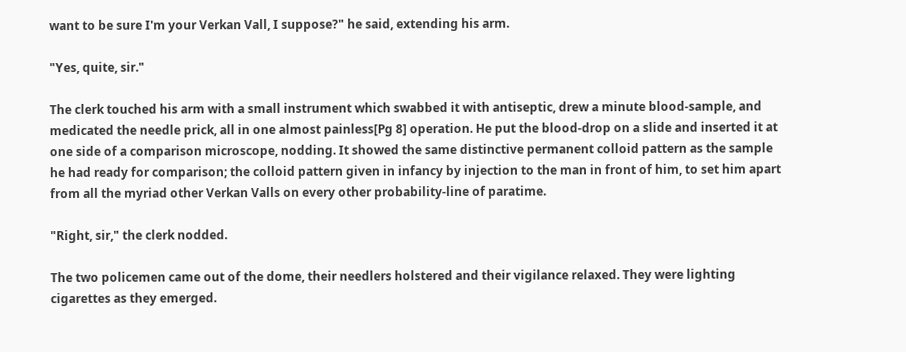want to be sure I'm your Verkan Vall, I suppose?" he said, extending his arm.

"Yes, quite, sir."

The clerk touched his arm with a small instrument which swabbed it with antiseptic, drew a minute blood-sample, and medicated the needle prick, all in one almost painless[Pg 8] operation. He put the blood-drop on a slide and inserted it at one side of a comparison microscope, nodding. It showed the same distinctive permanent colloid pattern as the sample he had ready for comparison; the colloid pattern given in infancy by injection to the man in front of him, to set him apart from all the myriad other Verkan Valls on every other probability-line of paratime.

"Right, sir," the clerk nodded.

The two policemen came out of the dome, their needlers holstered and their vigilance relaxed. They were lighting cigarettes as they emerged.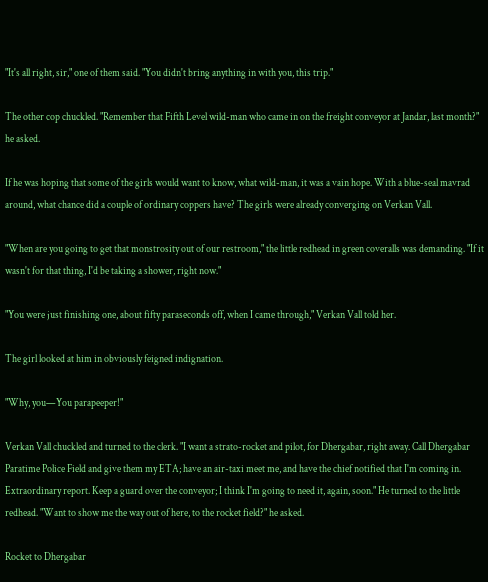"It's all right, sir," one of them said. "You didn't bring anything in with you, this trip."

The other cop chuckled. "Remember that Fifth Level wild-man who came in on the freight conveyor at Jandar, last month?" he asked.

If he was hoping that some of the girls would want to know, what wild-man, it was a vain hope. With a blue-seal mavrad around, what chance did a couple of ordinary coppers have? The girls were already converging on Verkan Vall.

"When are you going to get that monstrosity out of our restroom," the little redhead in green coveralls was demanding. "If it wasn't for that thing, I'd be taking a shower, right now."

"You were just finishing one, about fifty paraseconds off, when I came through," Verkan Vall told her.

The girl looked at him in obviously feigned indignation.

"Why, you—You parapeeper!"

Verkan Vall chuckled and turned to the clerk. "I want a strato-rocket and pilot, for Dhergabar, right away. Call Dhergabar Paratime Police Field and give them my ETA; have an air-taxi meet me, and have the chief notified that I'm coming in. Extraordinary report. Keep a guard over the conveyor; I think I'm going to need it, again, soon." He turned to the little redhead. "Want to show me the way out of here, to the rocket field?" he asked.

Rocket to Dhergabar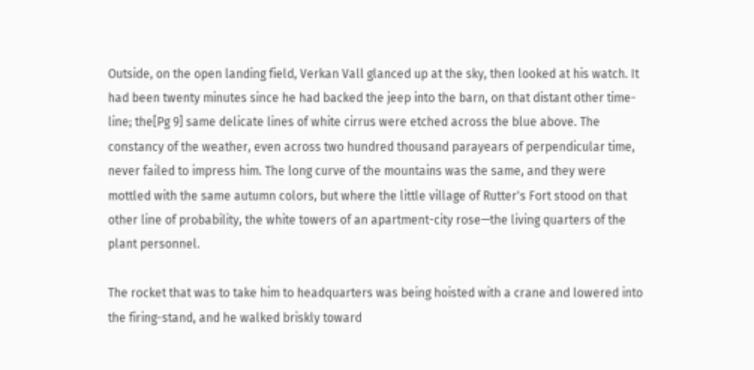Outside, on the open landing field, Verkan Vall glanced up at the sky, then looked at his watch. It had been twenty minutes since he had backed the jeep into the barn, on that distant other time-line; the[Pg 9] same delicate lines of white cirrus were etched across the blue above. The constancy of the weather, even across two hundred thousand parayears of perpendicular time, never failed to impress him. The long curve of the mountains was the same, and they were mottled with the same autumn colors, but where the little village of Rutter's Fort stood on that other line of probability, the white towers of an apartment-city rose—the living quarters of the plant personnel.

The rocket that was to take him to headquarters was being hoisted with a crane and lowered into the firing-stand, and he walked briskly toward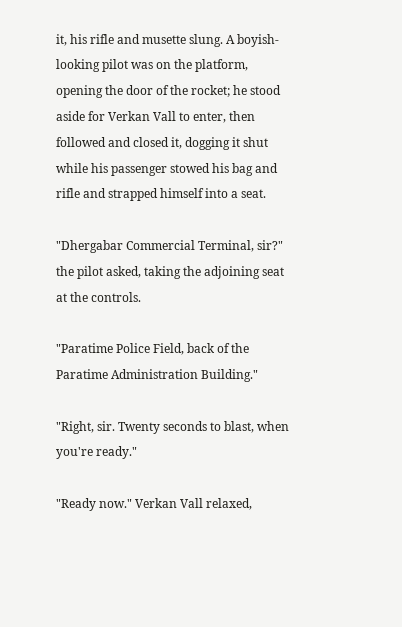it, his rifle and musette slung. A boyish-looking pilot was on the platform, opening the door of the rocket; he stood aside for Verkan Vall to enter, then followed and closed it, dogging it shut while his passenger stowed his bag and rifle and strapped himself into a seat.

"Dhergabar Commercial Terminal, sir?" the pilot asked, taking the adjoining seat at the controls.

"Paratime Police Field, back of the Paratime Administration Building."

"Right, sir. Twenty seconds to blast, when you're ready."

"Ready now." Verkan Vall relaxed,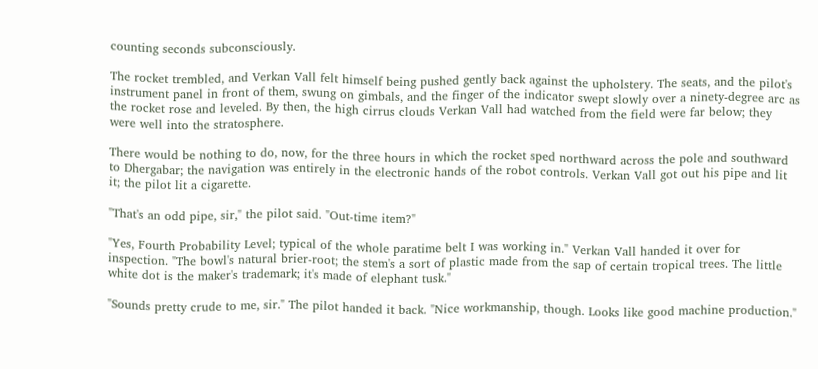counting seconds subconsciously.

The rocket trembled, and Verkan Vall felt himself being pushed gently back against the upholstery. The seats, and the pilot's instrument panel in front of them, swung on gimbals, and the finger of the indicator swept slowly over a ninety-degree arc as the rocket rose and leveled. By then, the high cirrus clouds Verkan Vall had watched from the field were far below; they were well into the stratosphere.

There would be nothing to do, now, for the three hours in which the rocket sped northward across the pole and southward to Dhergabar; the navigation was entirely in the electronic hands of the robot controls. Verkan Vall got out his pipe and lit it; the pilot lit a cigarette.

"That's an odd pipe, sir," the pilot said. "Out-time item?"

"Yes, Fourth Probability Level; typical of the whole paratime belt I was working in." Verkan Vall handed it over for inspection. "The bowl's natural brier-root; the stem's a sort of plastic made from the sap of certain tropical trees. The little white dot is the maker's trademark; it's made of elephant tusk."

"Sounds pretty crude to me, sir." The pilot handed it back. "Nice workmanship, though. Looks like good machine production."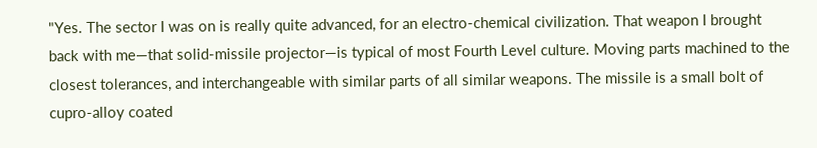"Yes. The sector I was on is really quite advanced, for an electro-chemical civilization. That weapon I brought back with me—that solid-missile projector—is typical of most Fourth Level culture. Moving parts machined to the closest tolerances, and interchangeable with similar parts of all similar weapons. The missile is a small bolt of cupro-alloy coated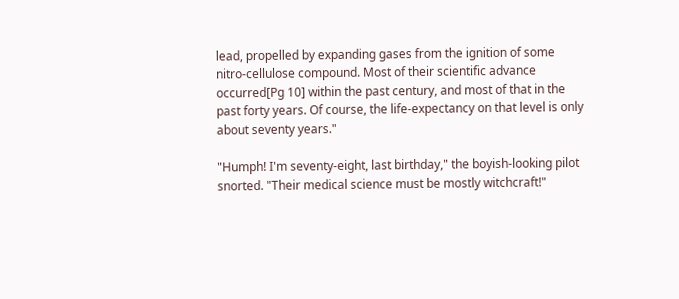lead, propelled by expanding gases from the ignition of some nitro-cellulose compound. Most of their scientific advance occurred[Pg 10] within the past century, and most of that in the past forty years. Of course, the life-expectancy on that level is only about seventy years."

"Humph! I'm seventy-eight, last birthday," the boyish-looking pilot snorted. "Their medical science must be mostly witchcraft!"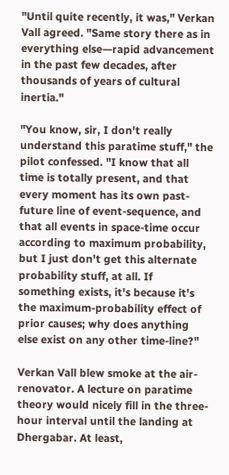"Until quite recently, it was," Verkan Vall agreed. "Same story there as in everything else—rapid advancement in the past few decades, after thousands of years of cultural inertia."

"You know, sir, I don't really understand this paratime stuff," the pilot confessed. "I know that all time is totally present, and that every moment has its own past-future line of event-sequence, and that all events in space-time occur according to maximum probability, but I just don't get this alternate probability stuff, at all. If something exists, it's because it's the maximum-probability effect of prior causes; why does anything else exist on any other time-line?"

Verkan Vall blew smoke at the air-renovator. A lecture on paratime theory would nicely fill in the three-hour interval until the landing at Dhergabar. At least,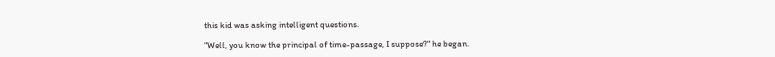this kid was asking intelligent questions.

"Well, you know the principal of time-passage, I suppose?" he began.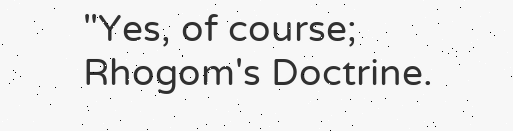"Yes, of course; Rhogom's Doctrine.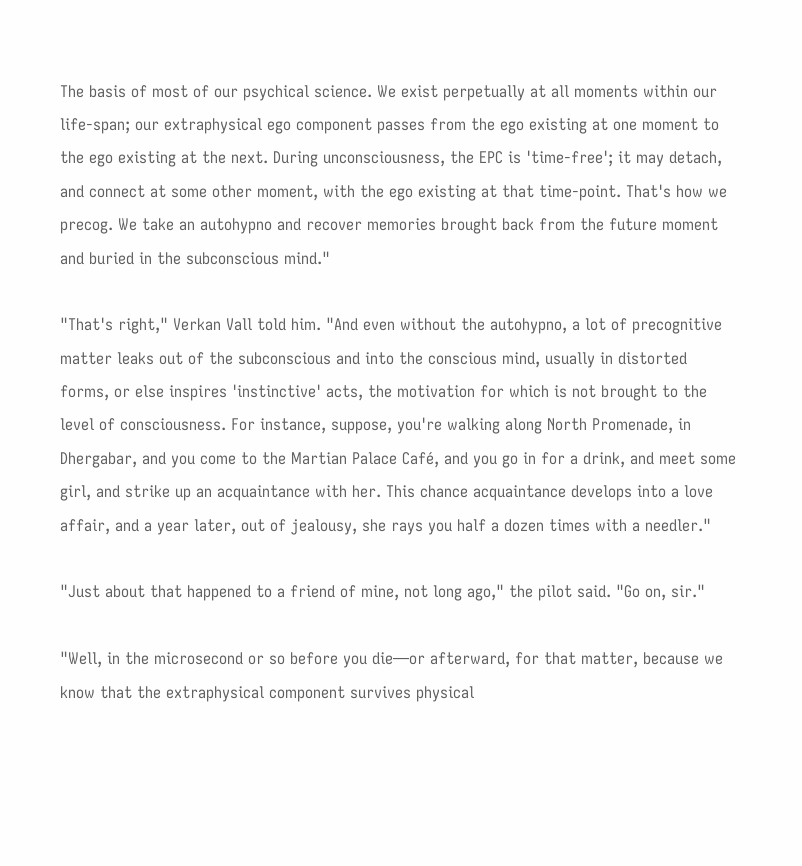The basis of most of our psychical science. We exist perpetually at all moments within our life-span; our extraphysical ego component passes from the ego existing at one moment to the ego existing at the next. During unconsciousness, the EPC is 'time-free'; it may detach, and connect at some other moment, with the ego existing at that time-point. That's how we precog. We take an autohypno and recover memories brought back from the future moment and buried in the subconscious mind."

"That's right," Verkan Vall told him. "And even without the autohypno, a lot of precognitive matter leaks out of the subconscious and into the conscious mind, usually in distorted forms, or else inspires 'instinctive' acts, the motivation for which is not brought to the level of consciousness. For instance, suppose, you're walking along North Promenade, in Dhergabar, and you come to the Martian Palace Café, and you go in for a drink, and meet some girl, and strike up an acquaintance with her. This chance acquaintance develops into a love affair, and a year later, out of jealousy, she rays you half a dozen times with a needler."

"Just about that happened to a friend of mine, not long ago," the pilot said. "Go on, sir."

"Well, in the microsecond or so before you die—or afterward, for that matter, because we know that the extraphysical component survives physical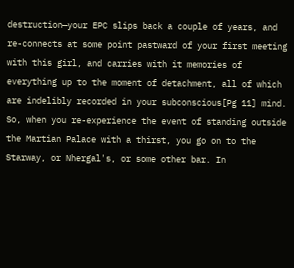destruction—your EPC slips back a couple of years, and re-connects at some point pastward of your first meeting with this girl, and carries with it memories of everything up to the moment of detachment, all of which are indelibly recorded in your subconscious[Pg 11] mind. So, when you re-experience the event of standing outside the Martian Palace with a thirst, you go on to the Starway, or Nhergal's, or some other bar. In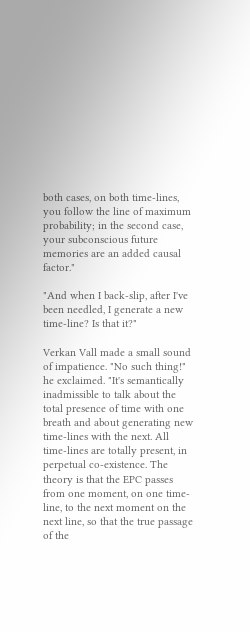both cases, on both time-lines, you follow the line of maximum probability; in the second case, your subconscious future memories are an added causal factor."

"And when I back-slip, after I've been needled, I generate a new time-line? Is that it?"

Verkan Vall made a small sound of impatience. "No such thing!" he exclaimed. "It's semantically inadmissible to talk about the total presence of time with one breath and about generating new time-lines with the next. All time-lines are totally present, in perpetual co-existence. The theory is that the EPC passes from one moment, on one time-line, to the next moment on the next line, so that the true passage of the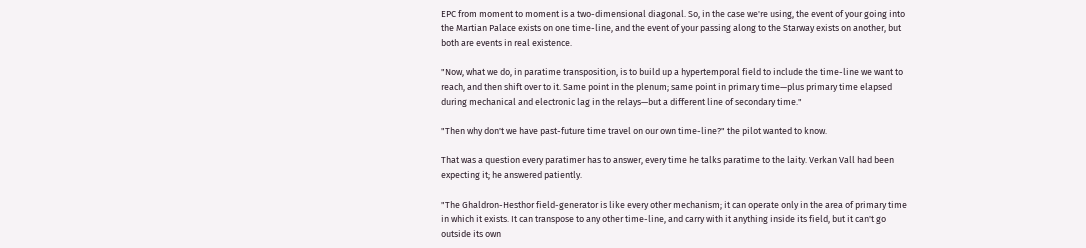EPC from moment to moment is a two-dimensional diagonal. So, in the case we're using, the event of your going into the Martian Palace exists on one time-line, and the event of your passing along to the Starway exists on another, but both are events in real existence.

"Now, what we do, in paratime transposition, is to build up a hypertemporal field to include the time-line we want to reach, and then shift over to it. Same point in the plenum; same point in primary time—plus primary time elapsed during mechanical and electronic lag in the relays—but a different line of secondary time."

"Then why don't we have past-future time travel on our own time-line?" the pilot wanted to know.

That was a question every paratimer has to answer, every time he talks paratime to the laity. Verkan Vall had been expecting it; he answered patiently.

"The Ghaldron-Hesthor field-generator is like every other mechanism; it can operate only in the area of primary time in which it exists. It can transpose to any other time-line, and carry with it anything inside its field, but it can't go outside its own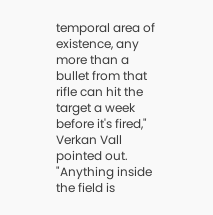temporal area of existence, any more than a bullet from that rifle can hit the target a week before it's fired," Verkan Vall pointed out. "Anything inside the field is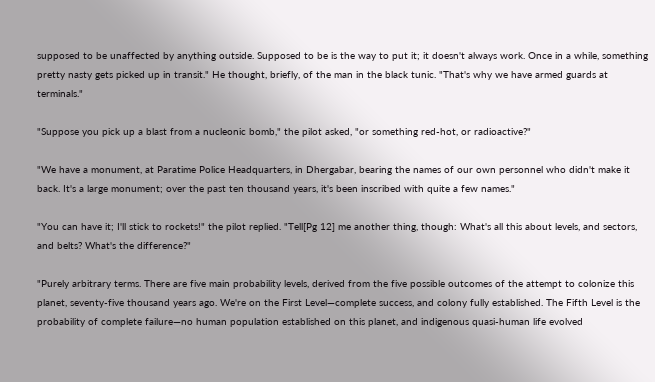supposed to be unaffected by anything outside. Supposed to be is the way to put it; it doesn't always work. Once in a while, something pretty nasty gets picked up in transit." He thought, briefly, of the man in the black tunic. "That's why we have armed guards at terminals."

"Suppose you pick up a blast from a nucleonic bomb," the pilot asked, "or something red-hot, or radioactive?"

"We have a monument, at Paratime Police Headquarters, in Dhergabar, bearing the names of our own personnel who didn't make it back. It's a large monument; over the past ten thousand years, it's been inscribed with quite a few names."

"You can have it; I'll stick to rockets!" the pilot replied. "Tell[Pg 12] me another thing, though: What's all this about levels, and sectors, and belts? What's the difference?"

"Purely arbitrary terms. There are five main probability levels, derived from the five possible outcomes of the attempt to colonize this planet, seventy-five thousand years ago. We're on the First Level—complete success, and colony fully established. The Fifth Level is the probability of complete failure—no human population established on this planet, and indigenous quasi-human life evolved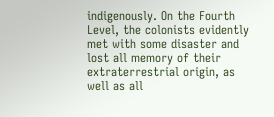indigenously. On the Fourth Level, the colonists evidently met with some disaster and lost all memory of their extraterrestrial origin, as well as all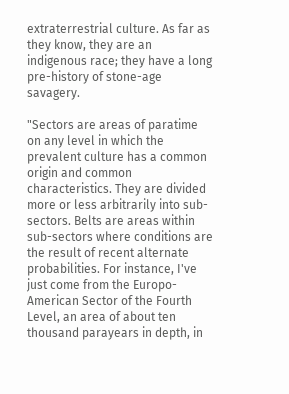extraterrestrial culture. As far as they know, they are an indigenous race; they have a long pre-history of stone-age savagery.

"Sectors are areas of paratime on any level in which the prevalent culture has a common origin and common characteristics. They are divided more or less arbitrarily into sub-sectors. Belts are areas within sub-sectors where conditions are the result of recent alternate probabilities. For instance, I've just come from the Europo-American Sector of the Fourth Level, an area of about ten thousand parayears in depth, in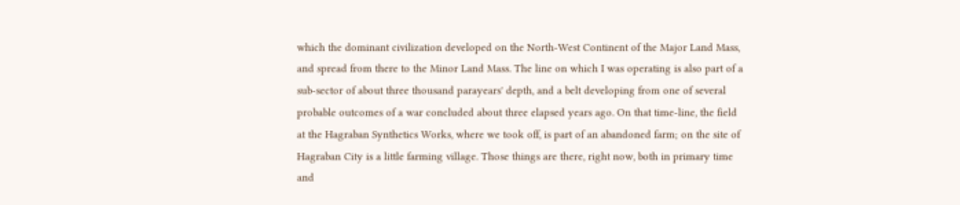which the dominant civilization developed on the North-West Continent of the Major Land Mass, and spread from there to the Minor Land Mass. The line on which I was operating is also part of a sub-sector of about three thousand parayears' depth, and a belt developing from one of several probable outcomes of a war concluded about three elapsed years ago. On that time-line, the field at the Hagraban Synthetics Works, where we took off, is part of an abandoned farm; on the site of Hagraban City is a little farming village. Those things are there, right now, both in primary time and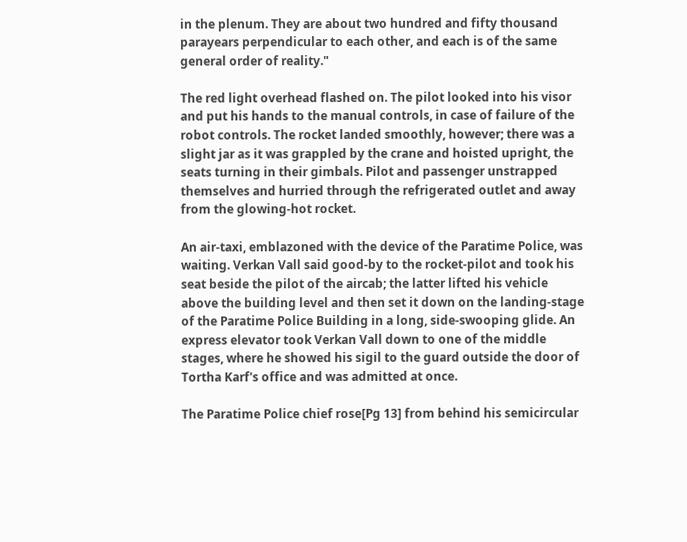in the plenum. They are about two hundred and fifty thousand parayears perpendicular to each other, and each is of the same general order of reality."

The red light overhead flashed on. The pilot looked into his visor and put his hands to the manual controls, in case of failure of the robot controls. The rocket landed smoothly, however; there was a slight jar as it was grappled by the crane and hoisted upright, the seats turning in their gimbals. Pilot and passenger unstrapped themselves and hurried through the refrigerated outlet and away from the glowing-hot rocket.

An air-taxi, emblazoned with the device of the Paratime Police, was waiting. Verkan Vall said good-by to the rocket-pilot and took his seat beside the pilot of the aircab; the latter lifted his vehicle above the building level and then set it down on the landing-stage of the Paratime Police Building in a long, side-swooping glide. An express elevator took Verkan Vall down to one of the middle stages, where he showed his sigil to the guard outside the door of Tortha Karf's office and was admitted at once.

The Paratime Police chief rose[Pg 13] from behind his semicircular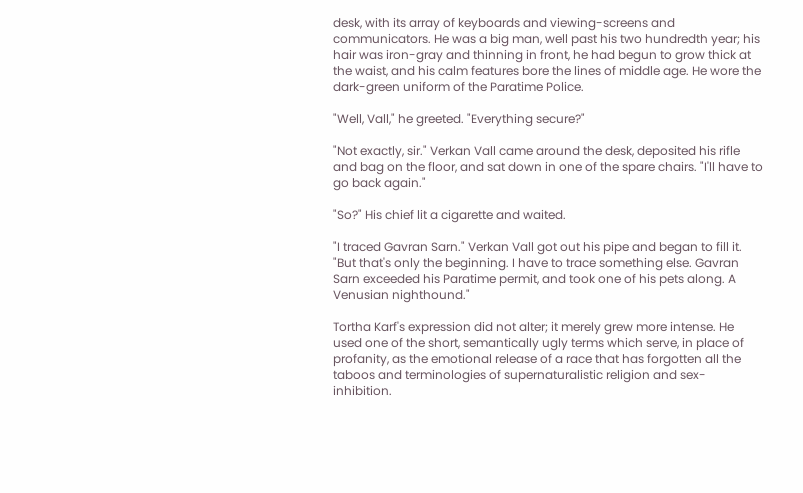desk, with its array of keyboards and viewing-screens and communicators. He was a big man, well past his two hundredth year; his hair was iron-gray and thinning in front, he had begun to grow thick at the waist, and his calm features bore the lines of middle age. He wore the dark-green uniform of the Paratime Police.

"Well, Vall," he greeted. "Everything secure?"

"Not exactly, sir." Verkan Vall came around the desk, deposited his rifle and bag on the floor, and sat down in one of the spare chairs. "I'll have to go back again."

"So?" His chief lit a cigarette and waited.

"I traced Gavran Sarn." Verkan Vall got out his pipe and began to fill it. "But that's only the beginning. I have to trace something else. Gavran Sarn exceeded his Paratime permit, and took one of his pets along. A Venusian nighthound."

Tortha Karf's expression did not alter; it merely grew more intense. He used one of the short, semantically ugly terms which serve, in place of profanity, as the emotional release of a race that has forgotten all the taboos and terminologies of supernaturalistic religion and sex-inhibition.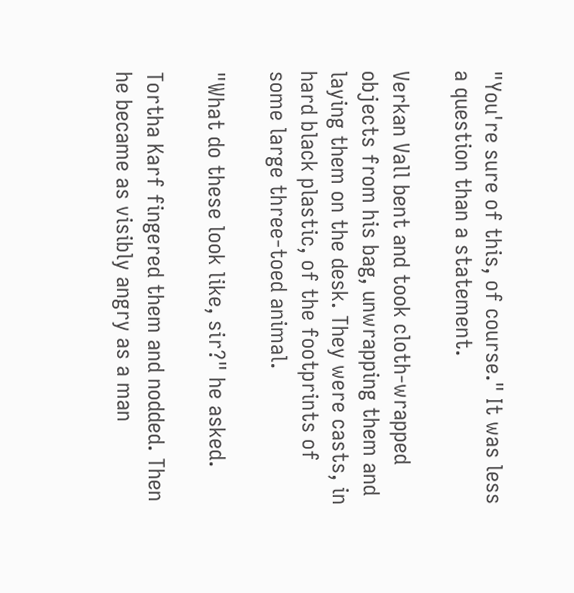"You're sure of this, of course." It was less a question than a statement.

Verkan Vall bent and took cloth-wrapped objects from his bag, unwrapping them and laying them on the desk. They were casts, in hard black plastic, of the footprints of some large three-toed animal.

"What do these look like, sir?" he asked.

Tortha Karf fingered them and nodded. Then he became as visibly angry as a man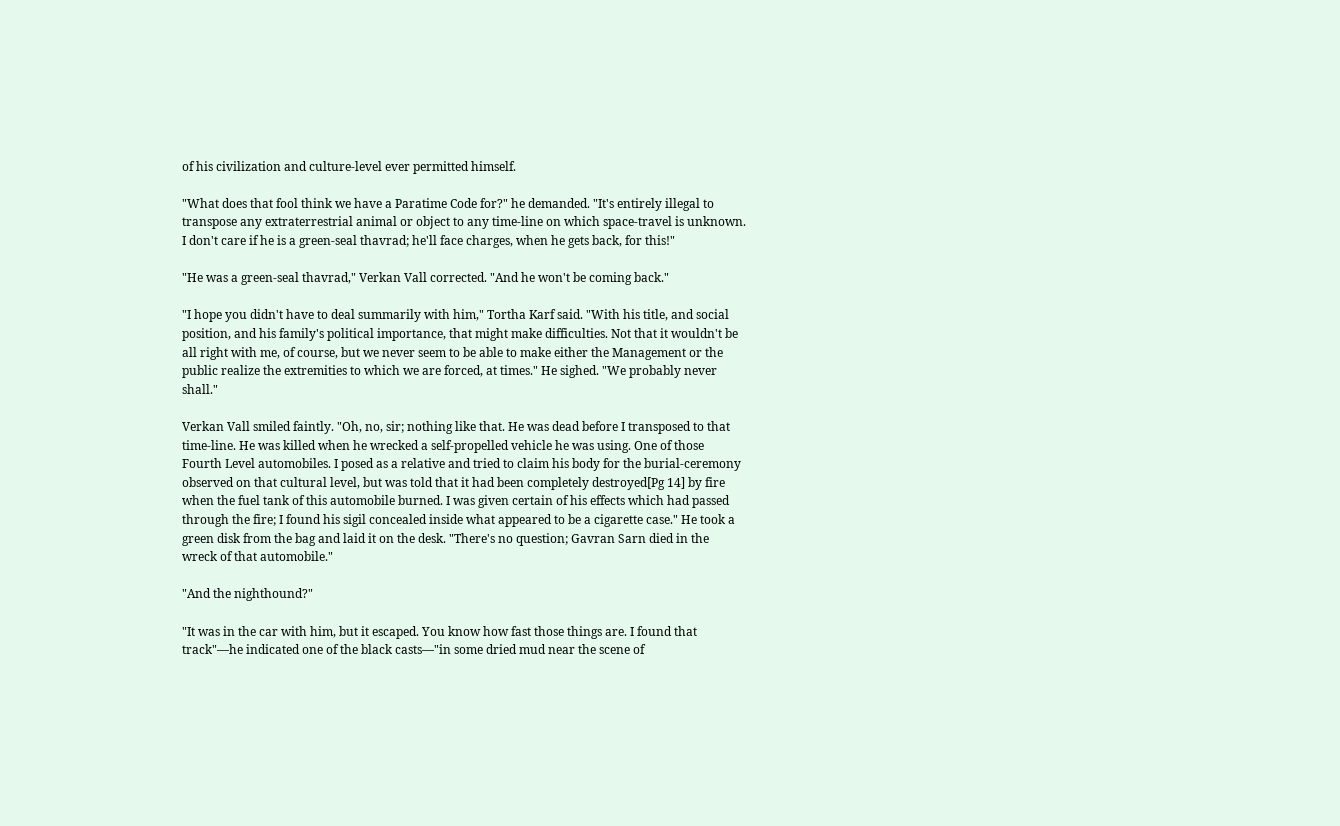of his civilization and culture-level ever permitted himself.

"What does that fool think we have a Paratime Code for?" he demanded. "It's entirely illegal to transpose any extraterrestrial animal or object to any time-line on which space-travel is unknown. I don't care if he is a green-seal thavrad; he'll face charges, when he gets back, for this!"

"He was a green-seal thavrad," Verkan Vall corrected. "And he won't be coming back."

"I hope you didn't have to deal summarily with him," Tortha Karf said. "With his title, and social position, and his family's political importance, that might make difficulties. Not that it wouldn't be all right with me, of course, but we never seem to be able to make either the Management or the public realize the extremities to which we are forced, at times." He sighed. "We probably never shall."

Verkan Vall smiled faintly. "Oh, no, sir; nothing like that. He was dead before I transposed to that time-line. He was killed when he wrecked a self-propelled vehicle he was using. One of those Fourth Level automobiles. I posed as a relative and tried to claim his body for the burial-ceremony observed on that cultural level, but was told that it had been completely destroyed[Pg 14] by fire when the fuel tank of this automobile burned. I was given certain of his effects which had passed through the fire; I found his sigil concealed inside what appeared to be a cigarette case." He took a green disk from the bag and laid it on the desk. "There's no question; Gavran Sarn died in the wreck of that automobile."

"And the nighthound?"

"It was in the car with him, but it escaped. You know how fast those things are. I found that track"—he indicated one of the black casts—"in some dried mud near the scene of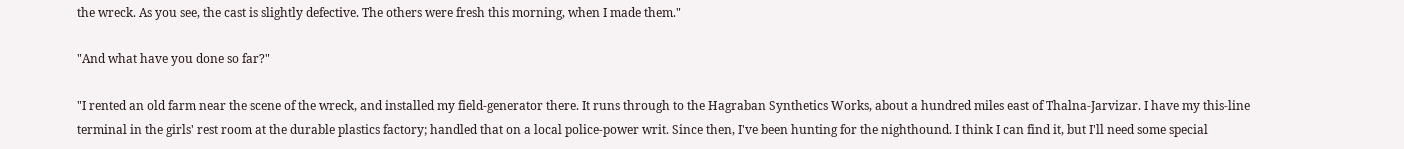the wreck. As you see, the cast is slightly defective. The others were fresh this morning, when I made them."

"And what have you done so far?"

"I rented an old farm near the scene of the wreck, and installed my field-generator there. It runs through to the Hagraban Synthetics Works, about a hundred miles east of Thalna-Jarvizar. I have my this-line terminal in the girls' rest room at the durable plastics factory; handled that on a local police-power writ. Since then, I've been hunting for the nighthound. I think I can find it, but I'll need some special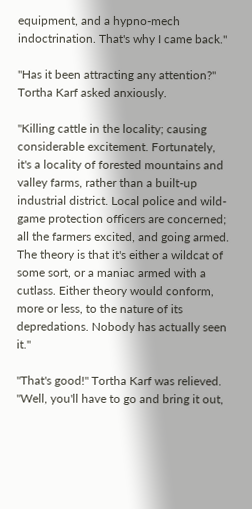equipment, and a hypno-mech indoctrination. That's why I came back."

"Has it been attracting any attention?" Tortha Karf asked anxiously.

"Killing cattle in the locality; causing considerable excitement. Fortunately, it's a locality of forested mountains and valley farms, rather than a built-up industrial district. Local police and wild-game protection officers are concerned; all the farmers excited, and going armed. The theory is that it's either a wildcat of some sort, or a maniac armed with a cutlass. Either theory would conform, more or less, to the nature of its depredations. Nobody has actually seen it."

"That's good!" Tortha Karf was relieved. "Well, you'll have to go and bring it out,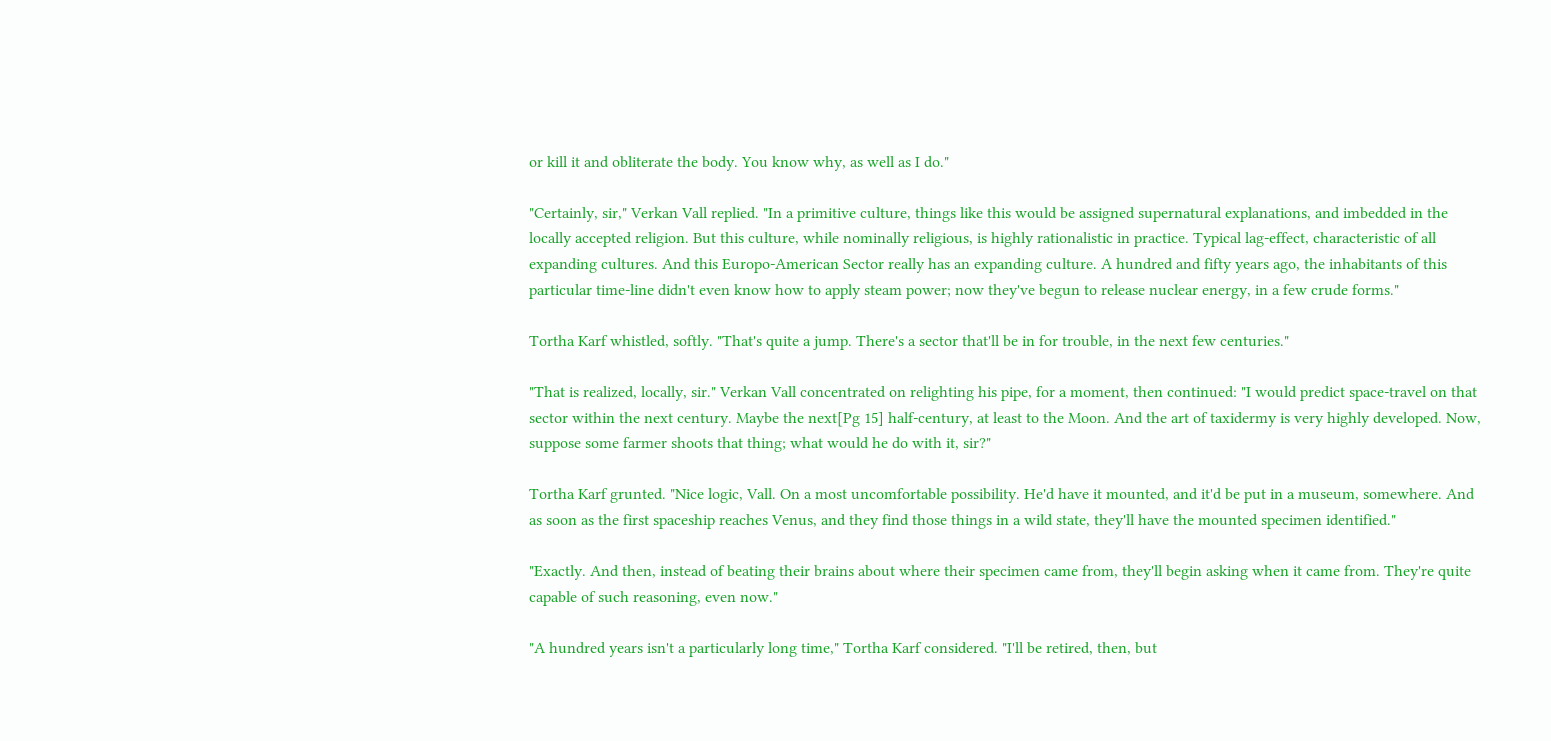or kill it and obliterate the body. You know why, as well as I do."

"Certainly, sir," Verkan Vall replied. "In a primitive culture, things like this would be assigned supernatural explanations, and imbedded in the locally accepted religion. But this culture, while nominally religious, is highly rationalistic in practice. Typical lag-effect, characteristic of all expanding cultures. And this Europo-American Sector really has an expanding culture. A hundred and fifty years ago, the inhabitants of this particular time-line didn't even know how to apply steam power; now they've begun to release nuclear energy, in a few crude forms."

Tortha Karf whistled, softly. "That's quite a jump. There's a sector that'll be in for trouble, in the next few centuries."

"That is realized, locally, sir." Verkan Vall concentrated on relighting his pipe, for a moment, then continued: "I would predict space-travel on that sector within the next century. Maybe the next[Pg 15] half-century, at least to the Moon. And the art of taxidermy is very highly developed. Now, suppose some farmer shoots that thing; what would he do with it, sir?"

Tortha Karf grunted. "Nice logic, Vall. On a most uncomfortable possibility. He'd have it mounted, and it'd be put in a museum, somewhere. And as soon as the first spaceship reaches Venus, and they find those things in a wild state, they'll have the mounted specimen identified."

"Exactly. And then, instead of beating their brains about where their specimen came from, they'll begin asking when it came from. They're quite capable of such reasoning, even now."

"A hundred years isn't a particularly long time," Tortha Karf considered. "I'll be retired, then, but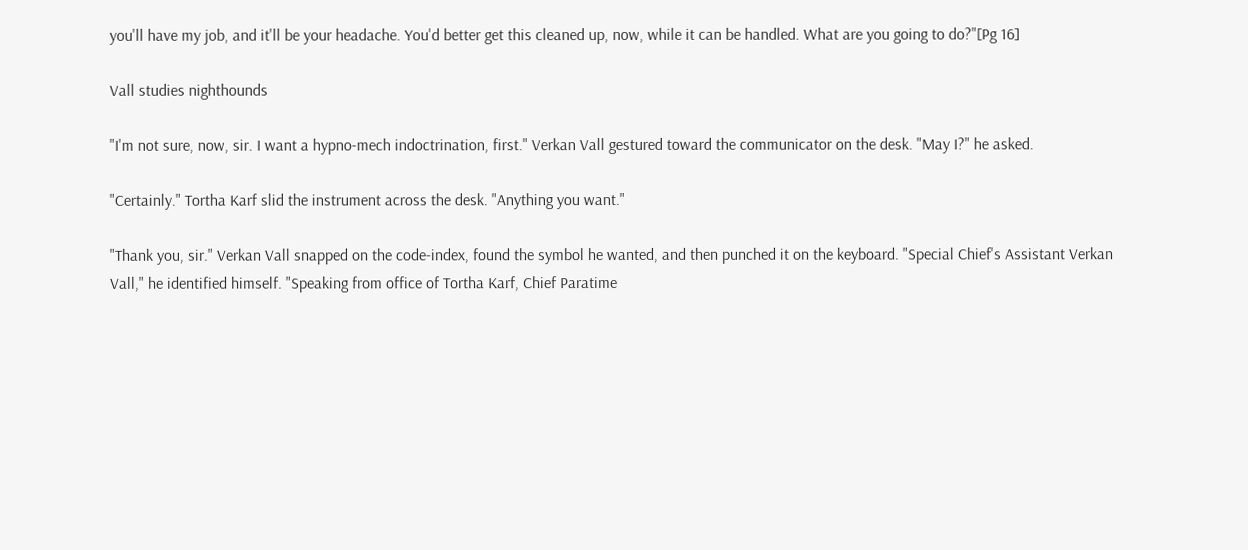you'll have my job, and it'll be your headache. You'd better get this cleaned up, now, while it can be handled. What are you going to do?"[Pg 16]

Vall studies nighthounds

"I'm not sure, now, sir. I want a hypno-mech indoctrination, first." Verkan Vall gestured toward the communicator on the desk. "May I?" he asked.

"Certainly." Tortha Karf slid the instrument across the desk. "Anything you want."

"Thank you, sir." Verkan Vall snapped on the code-index, found the symbol he wanted, and then punched it on the keyboard. "Special Chief's Assistant Verkan Vall," he identified himself. "Speaking from office of Tortha Karf, Chief Paratime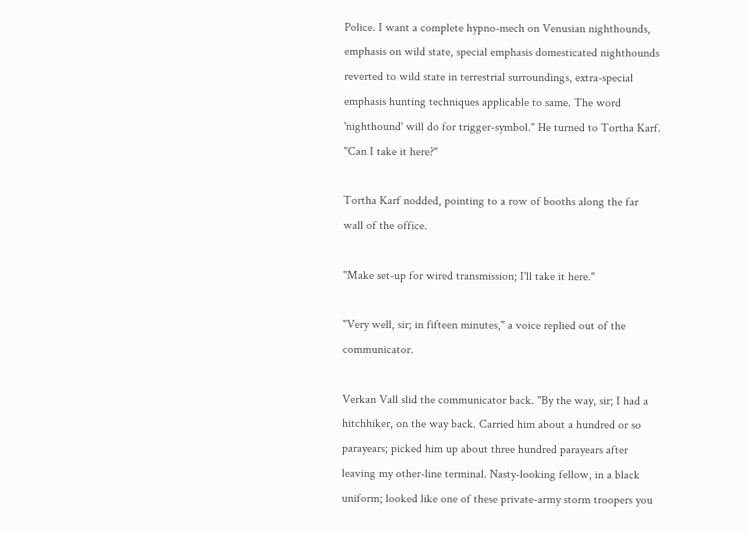Police. I want a complete hypno-mech on Venusian nighthounds, emphasis on wild state, special emphasis domesticated nighthounds reverted to wild state in terrestrial surroundings, extra-special emphasis hunting techniques applicable to same. The word 'nighthound' will do for trigger-symbol." He turned to Tortha Karf. "Can I take it here?"

Tortha Karf nodded, pointing to a row of booths along the far wall of the office.

"Make set-up for wired transmission; I'll take it here."

"Very well, sir; in fifteen minutes," a voice replied out of the communicator.

Verkan Vall slid the communicator back. "By the way, sir; I had a hitchhiker, on the way back. Carried him about a hundred or so parayears; picked him up about three hundred parayears after leaving my other-line terminal. Nasty-looking fellow, in a black uniform; looked like one of these private-army storm troopers you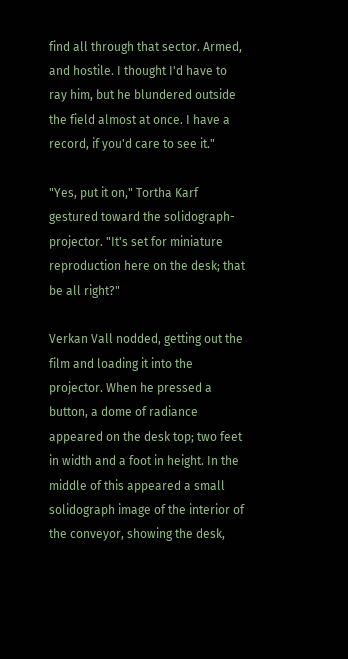find all through that sector. Armed, and hostile. I thought I'd have to ray him, but he blundered outside the field almost at once. I have a record, if you'd care to see it."

"Yes, put it on," Tortha Karf gestured toward the solidograph-projector. "It's set for miniature reproduction here on the desk; that be all right?"

Verkan Vall nodded, getting out the film and loading it into the projector. When he pressed a button, a dome of radiance appeared on the desk top; two feet in width and a foot in height. In the middle of this appeared a small solidograph image of the interior of the conveyor, showing the desk,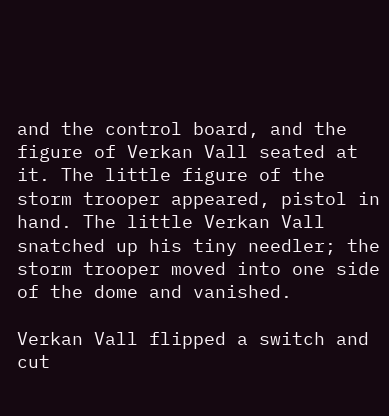and the control board, and the figure of Verkan Vall seated at it. The little figure of the storm trooper appeared, pistol in hand. The little Verkan Vall snatched up his tiny needler; the storm trooper moved into one side of the dome and vanished.

Verkan Vall flipped a switch and cut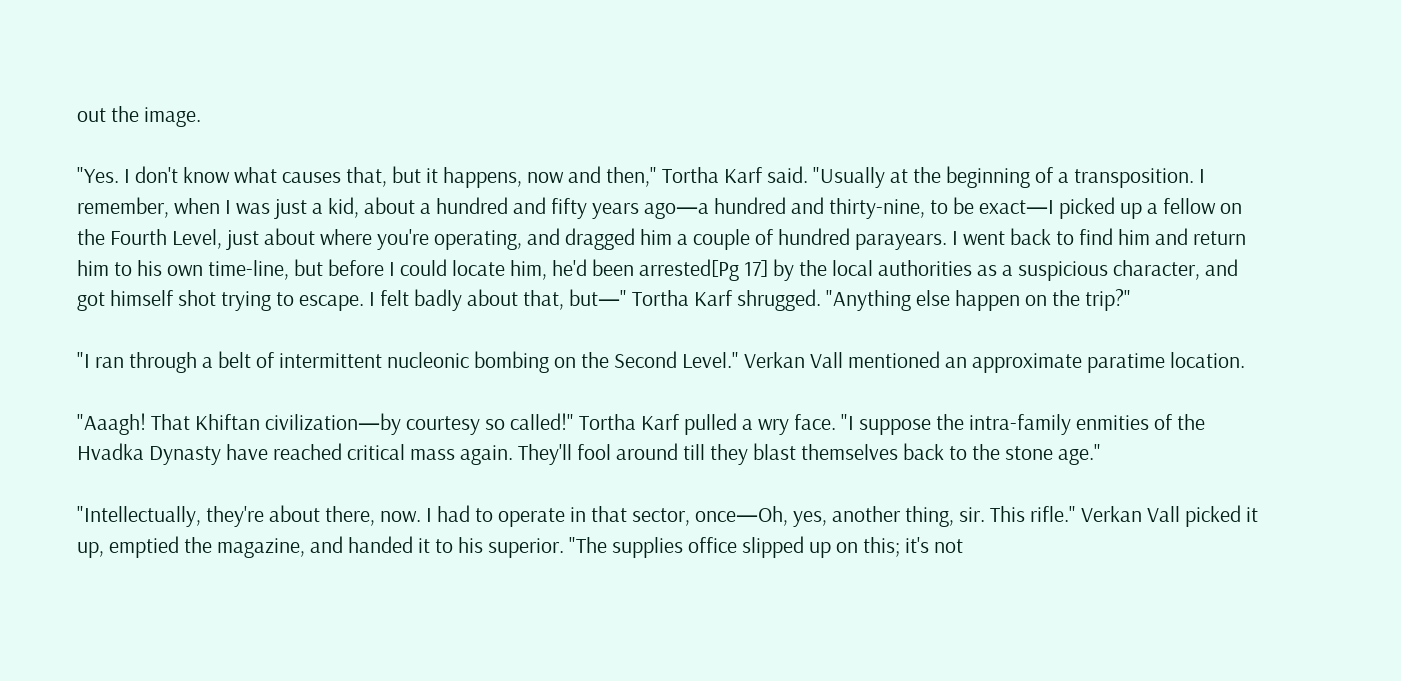out the image.

"Yes. I don't know what causes that, but it happens, now and then," Tortha Karf said. "Usually at the beginning of a transposition. I remember, when I was just a kid, about a hundred and fifty years ago—a hundred and thirty-nine, to be exact—I picked up a fellow on the Fourth Level, just about where you're operating, and dragged him a couple of hundred parayears. I went back to find him and return him to his own time-line, but before I could locate him, he'd been arrested[Pg 17] by the local authorities as a suspicious character, and got himself shot trying to escape. I felt badly about that, but—" Tortha Karf shrugged. "Anything else happen on the trip?"

"I ran through a belt of intermittent nucleonic bombing on the Second Level." Verkan Vall mentioned an approximate paratime location.

"Aaagh! That Khiftan civilization—by courtesy so called!" Tortha Karf pulled a wry face. "I suppose the intra-family enmities of the Hvadka Dynasty have reached critical mass again. They'll fool around till they blast themselves back to the stone age."

"Intellectually, they're about there, now. I had to operate in that sector, once—Oh, yes, another thing, sir. This rifle." Verkan Vall picked it up, emptied the magazine, and handed it to his superior. "The supplies office slipped up on this; it's not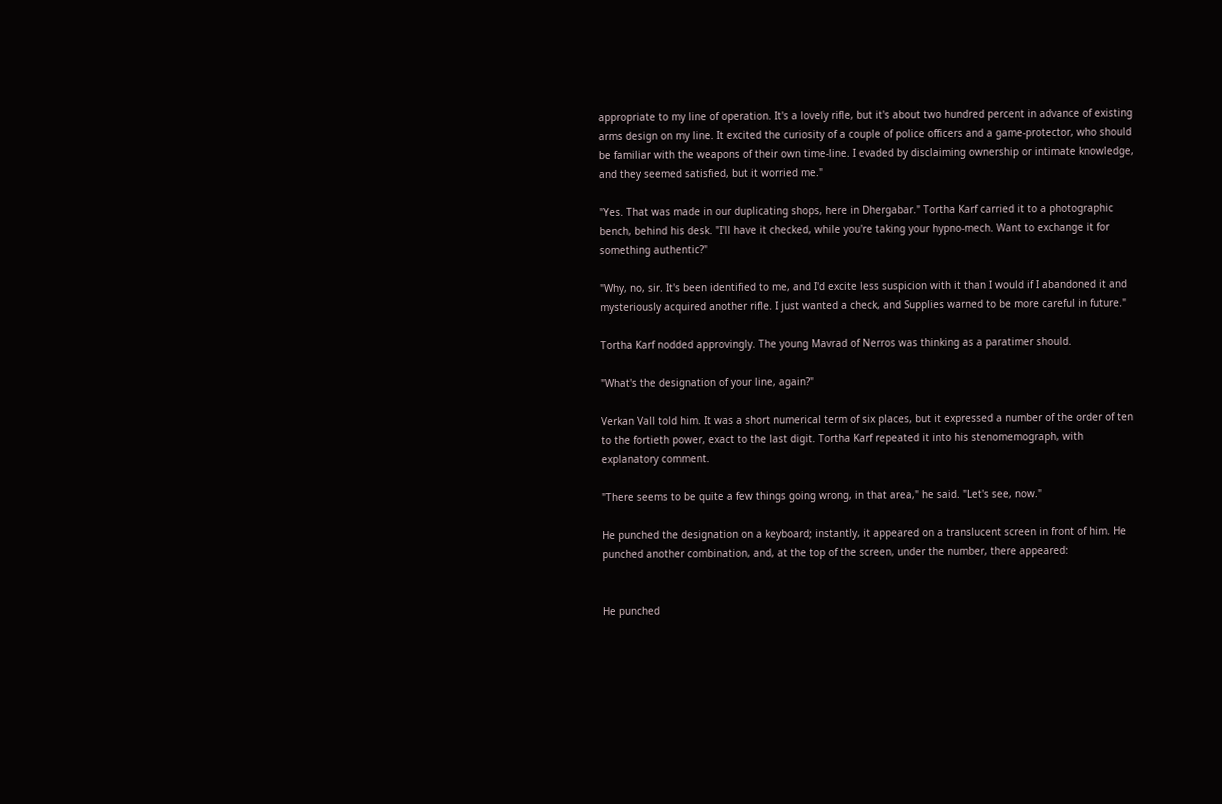appropriate to my line of operation. It's a lovely rifle, but it's about two hundred percent in advance of existing arms design on my line. It excited the curiosity of a couple of police officers and a game-protector, who should be familiar with the weapons of their own time-line. I evaded by disclaiming ownership or intimate knowledge, and they seemed satisfied, but it worried me."

"Yes. That was made in our duplicating shops, here in Dhergabar." Tortha Karf carried it to a photographic bench, behind his desk. "I'll have it checked, while you're taking your hypno-mech. Want to exchange it for something authentic?"

"Why, no, sir. It's been identified to me, and I'd excite less suspicion with it than I would if I abandoned it and mysteriously acquired another rifle. I just wanted a check, and Supplies warned to be more careful in future."

Tortha Karf nodded approvingly. The young Mavrad of Nerros was thinking as a paratimer should.

"What's the designation of your line, again?"

Verkan Vall told him. It was a short numerical term of six places, but it expressed a number of the order of ten to the fortieth power, exact to the last digit. Tortha Karf repeated it into his stenomemograph, with explanatory comment.

"There seems to be quite a few things going wrong, in that area," he said. "Let's see, now."

He punched the designation on a keyboard; instantly, it appeared on a translucent screen in front of him. He punched another combination, and, at the top of the screen, under the number, there appeared:


He punched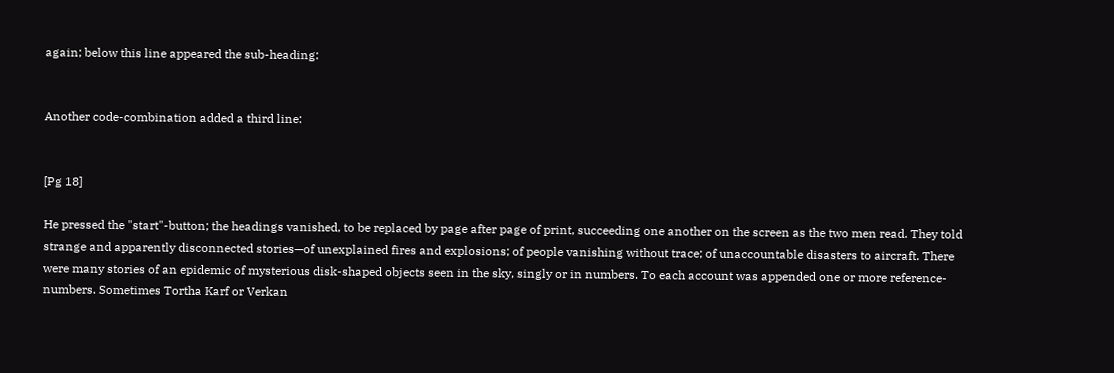again; below this line appeared the sub-heading:


Another code-combination added a third line:


[Pg 18]

He pressed the "start"-button; the headings vanished, to be replaced by page after page of print, succeeding one another on the screen as the two men read. They told strange and apparently disconnected stories—of unexplained fires and explosions; of people vanishing without trace; of unaccountable disasters to aircraft. There were many stories of an epidemic of mysterious disk-shaped objects seen in the sky, singly or in numbers. To each account was appended one or more reference-numbers. Sometimes Tortha Karf or Verkan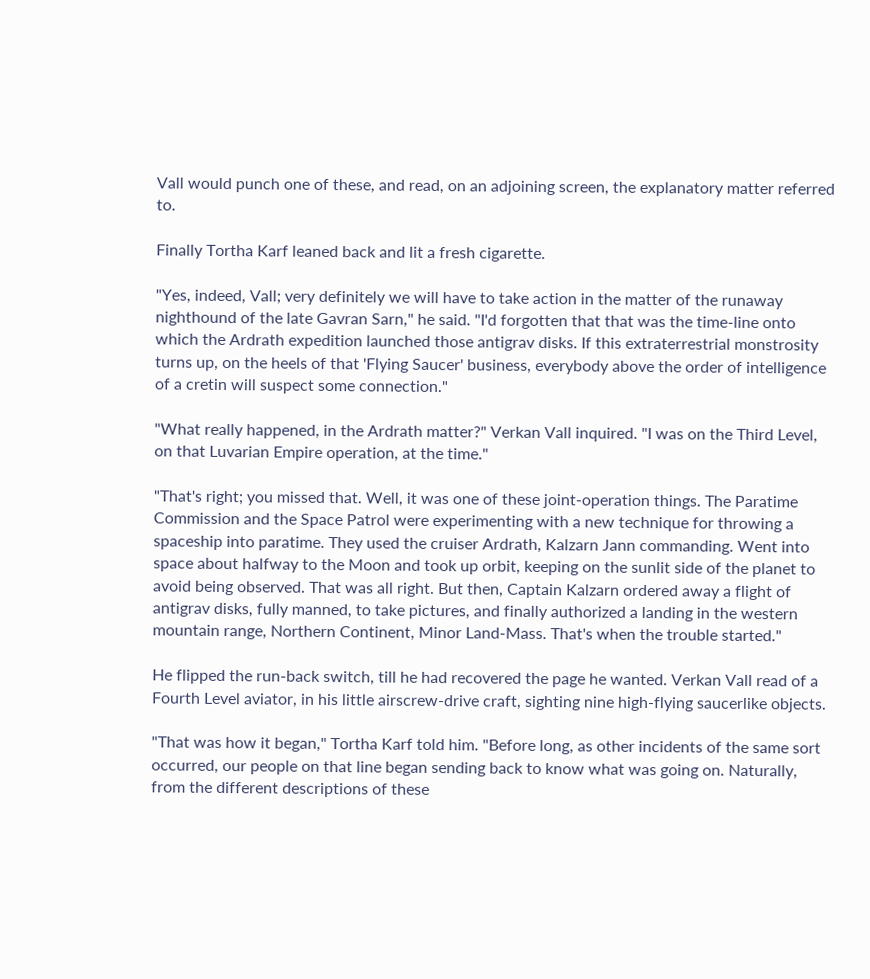Vall would punch one of these, and read, on an adjoining screen, the explanatory matter referred to.

Finally Tortha Karf leaned back and lit a fresh cigarette.

"Yes, indeed, Vall; very definitely we will have to take action in the matter of the runaway nighthound of the late Gavran Sarn," he said. "I'd forgotten that that was the time-line onto which the Ardrath expedition launched those antigrav disks. If this extraterrestrial monstrosity turns up, on the heels of that 'Flying Saucer' business, everybody above the order of intelligence of a cretin will suspect some connection."

"What really happened, in the Ardrath matter?" Verkan Vall inquired. "I was on the Third Level, on that Luvarian Empire operation, at the time."

"That's right; you missed that. Well, it was one of these joint-operation things. The Paratime Commission and the Space Patrol were experimenting with a new technique for throwing a spaceship into paratime. They used the cruiser Ardrath, Kalzarn Jann commanding. Went into space about halfway to the Moon and took up orbit, keeping on the sunlit side of the planet to avoid being observed. That was all right. But then, Captain Kalzarn ordered away a flight of antigrav disks, fully manned, to take pictures, and finally authorized a landing in the western mountain range, Northern Continent, Minor Land-Mass. That's when the trouble started."

He flipped the run-back switch, till he had recovered the page he wanted. Verkan Vall read of a Fourth Level aviator, in his little airscrew-drive craft, sighting nine high-flying saucerlike objects.

"That was how it began," Tortha Karf told him. "Before long, as other incidents of the same sort occurred, our people on that line began sending back to know what was going on. Naturally, from the different descriptions of these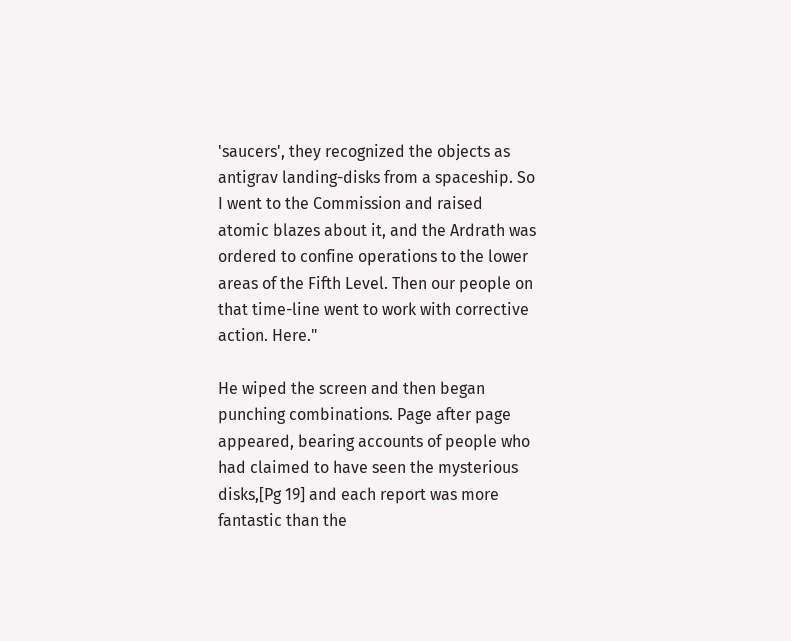'saucers', they recognized the objects as antigrav landing-disks from a spaceship. So I went to the Commission and raised atomic blazes about it, and the Ardrath was ordered to confine operations to the lower areas of the Fifth Level. Then our people on that time-line went to work with corrective action. Here."

He wiped the screen and then began punching combinations. Page after page appeared, bearing accounts of people who had claimed to have seen the mysterious disks,[Pg 19] and each report was more fantastic than the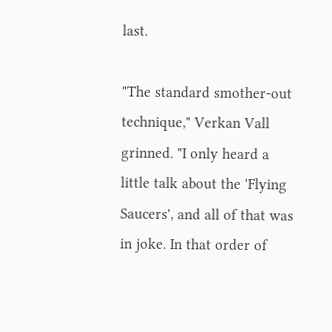last.

"The standard smother-out technique," Verkan Vall grinned. "I only heard a little talk about the 'Flying Saucers', and all of that was in joke. In that order of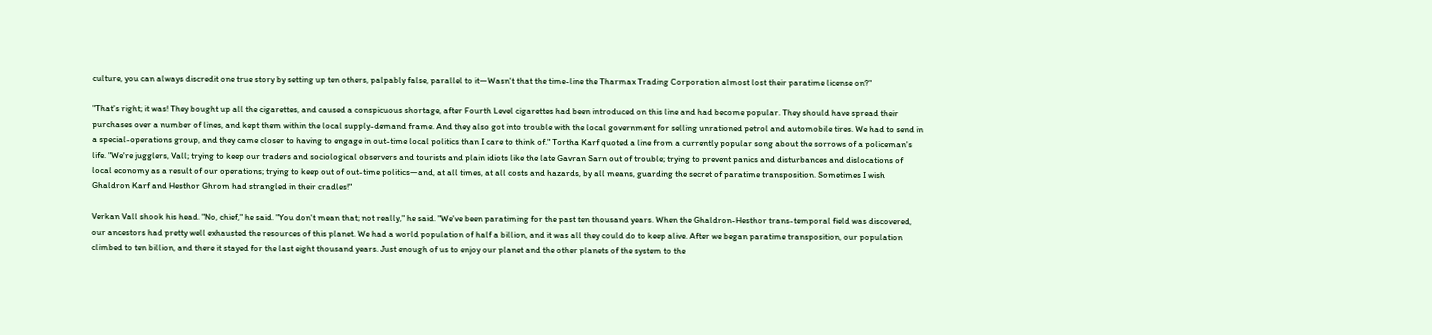culture, you can always discredit one true story by setting up ten others, palpably false, parallel to it—Wasn't that the time-line the Tharmax Trading Corporation almost lost their paratime license on?"

"That's right; it was! They bought up all the cigarettes, and caused a conspicuous shortage, after Fourth Level cigarettes had been introduced on this line and had become popular. They should have spread their purchases over a number of lines, and kept them within the local supply-demand frame. And they also got into trouble with the local government for selling unrationed petrol and automobile tires. We had to send in a special-operations group, and they came closer to having to engage in out-time local politics than I care to think of." Tortha Karf quoted a line from a currently popular song about the sorrows of a policeman's life. "We're jugglers, Vall; trying to keep our traders and sociological observers and tourists and plain idiots like the late Gavran Sarn out of trouble; trying to prevent panics and disturbances and dislocations of local economy as a result of our operations; trying to keep out of out-time politics—and, at all times, at all costs and hazards, by all means, guarding the secret of paratime transposition. Sometimes I wish Ghaldron Karf and Hesthor Ghrom had strangled in their cradles!"

Verkan Vall shook his head. "No, chief," he said. "You don't mean that; not really," he said. "We've been paratiming for the past ten thousand years. When the Ghaldron-Hesthor trans-temporal field was discovered, our ancestors had pretty well exhausted the resources of this planet. We had a world population of half a billion, and it was all they could do to keep alive. After we began paratime transposition, our population climbed to ten billion, and there it stayed for the last eight thousand years. Just enough of us to enjoy our planet and the other planets of the system to the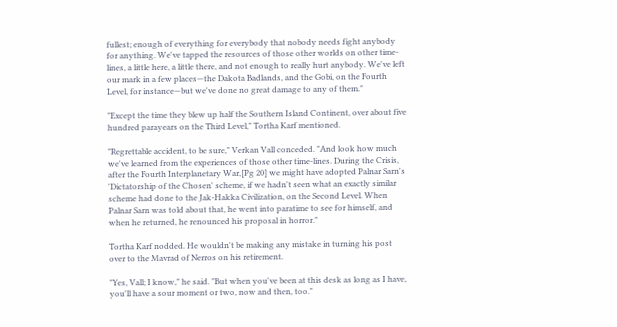fullest; enough of everything for everybody that nobody needs fight anybody for anything. We've tapped the resources of those other worlds on other time-lines, a little here, a little there, and not enough to really hurt anybody. We've left our mark in a few places—the Dakota Badlands, and the Gobi, on the Fourth Level, for instance—but we've done no great damage to any of them."

"Except the time they blew up half the Southern Island Continent, over about five hundred parayears on the Third Level," Tortha Karf mentioned.

"Regrettable accident, to be sure," Verkan Vall conceded. "And look how much we've learned from the experiences of those other time-lines. During the Crisis, after the Fourth Interplanetary War,[Pg 20] we might have adopted Palnar Sarn's 'Dictatorship of the Chosen' scheme, if we hadn't seen what an exactly similar scheme had done to the Jak-Hakka Civilization, on the Second Level. When Palnar Sarn was told about that, he went into paratime to see for himself, and when he returned, he renounced his proposal in horror."

Tortha Karf nodded. He wouldn't be making any mistake in turning his post over to the Mavrad of Nerros on his retirement.

"Yes, Vall; I know," he said. "But when you've been at this desk as long as I have, you'll have a sour moment or two, now and then, too."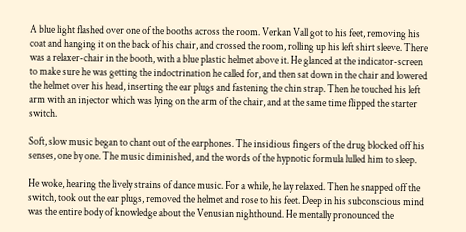A blue light flashed over one of the booths across the room. Verkan Vall got to his feet, removing his coat and hanging it on the back of his chair, and crossed the room, rolling up his left shirt sleeve. There was a relaxer-chair in the booth, with a blue plastic helmet above it. He glanced at the indicator-screen to make sure he was getting the indoctrination he called for, and then sat down in the chair and lowered the helmet over his head, inserting the ear plugs and fastening the chin strap. Then he touched his left arm with an injector which was lying on the arm of the chair, and at the same time flipped the starter switch.

Soft, slow music began to chant out of the earphones. The insidious fingers of the drug blocked off his senses, one by one. The music diminished, and the words of the hypnotic formula lulled him to sleep.

He woke, hearing the lively strains of dance music. For a while, he lay relaxed. Then he snapped off the switch, took out the ear plugs, removed the helmet and rose to his feet. Deep in his subconscious mind was the entire body of knowledge about the Venusian nighthound. He mentally pronounced the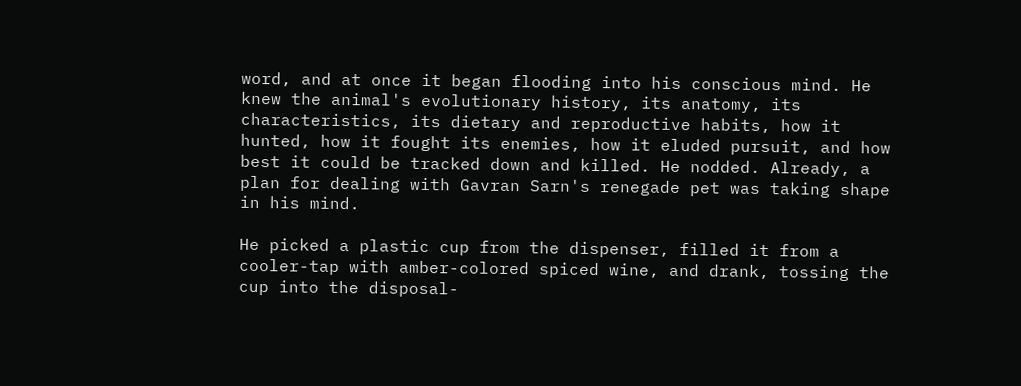word, and at once it began flooding into his conscious mind. He knew the animal's evolutionary history, its anatomy, its characteristics, its dietary and reproductive habits, how it hunted, how it fought its enemies, how it eluded pursuit, and how best it could be tracked down and killed. He nodded. Already, a plan for dealing with Gavran Sarn's renegade pet was taking shape in his mind.

He picked a plastic cup from the dispenser, filled it from a cooler-tap with amber-colored spiced wine, and drank, tossing the cup into the disposal-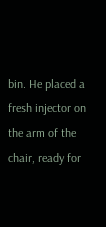bin. He placed a fresh injector on the arm of the chair, ready for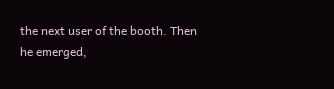the next user of the booth. Then he emerged,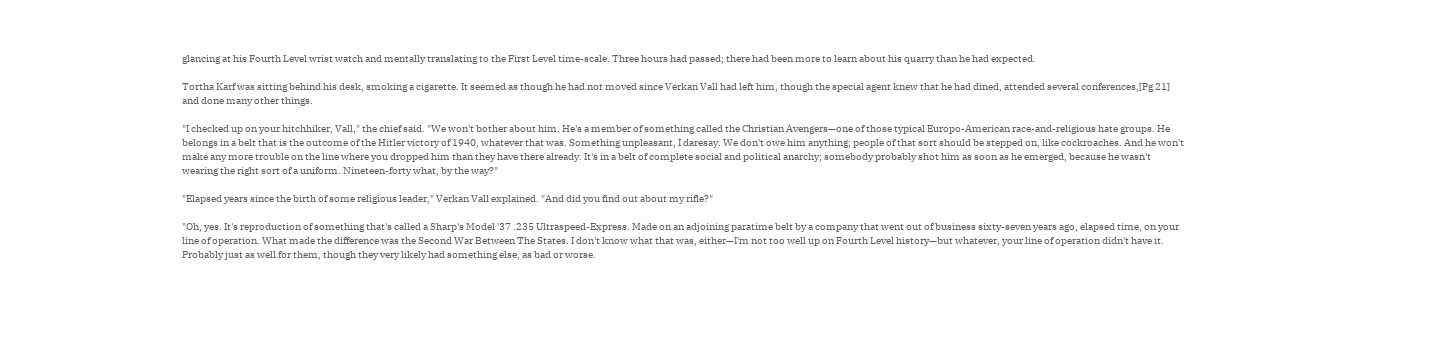glancing at his Fourth Level wrist watch and mentally translating to the First Level time-scale. Three hours had passed; there had been more to learn about his quarry than he had expected.

Tortha Karf was sitting behind his desk, smoking a cigarette. It seemed as though he had not moved since Verkan Vall had left him, though the special agent knew that he had dined, attended several conferences,[Pg 21] and done many other things.

"I checked up on your hitchhiker, Vall," the chief said. "We won't bother about him. He's a member of something called the Christian Avengers—one of those typical Europo-American race-and-religious hate groups. He belongs in a belt that is the outcome of the Hitler victory of 1940, whatever that was. Something unpleasant, I daresay. We don't owe him anything; people of that sort should be stepped on, like cockroaches. And he won't make any more trouble on the line where you dropped him than they have there already. It's in a belt of complete social and political anarchy; somebody probably shot him as soon as he emerged, because he wasn't wearing the right sort of a uniform. Nineteen-forty what, by the way?"

"Elapsed years since the birth of some religious leader," Verkan Vall explained. "And did you find out about my rifle?"

"Oh, yes. It's reproduction of something that's called a Sharp's Model '37 .235 Ultraspeed-Express. Made on an adjoining paratime belt by a company that went out of business sixty-seven years ago, elapsed time, on your line of operation. What made the difference was the Second War Between The States. I don't know what that was, either—I'm not too well up on Fourth Level history—but whatever, your line of operation didn't have it. Probably just as well for them, though they very likely had something else, as bad or worse.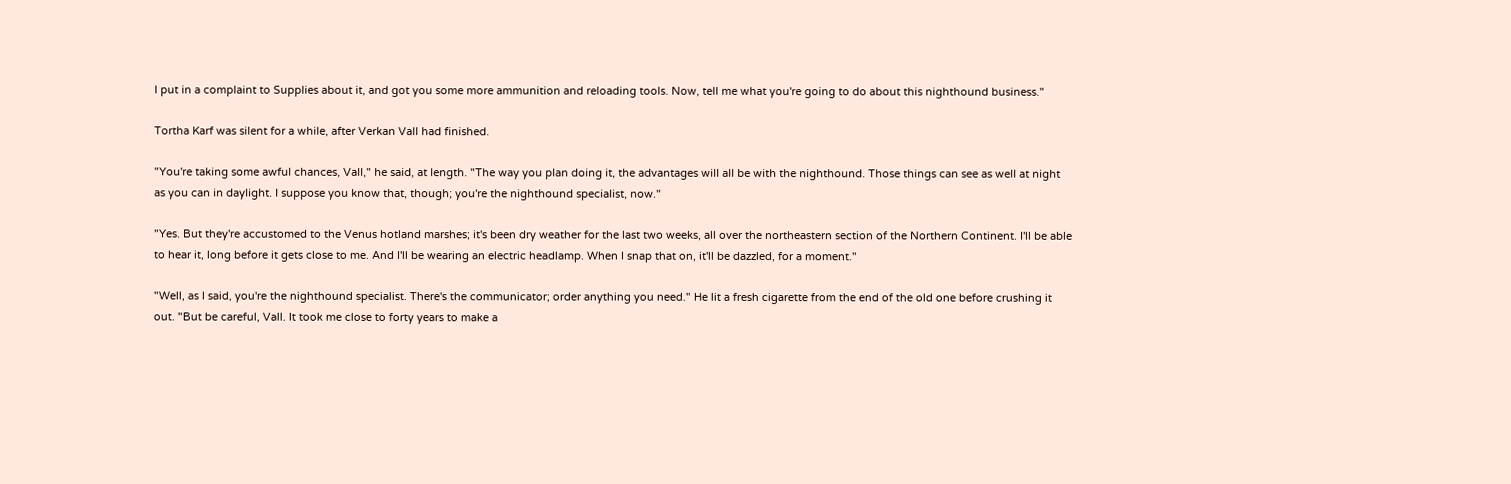I put in a complaint to Supplies about it, and got you some more ammunition and reloading tools. Now, tell me what you're going to do about this nighthound business."

Tortha Karf was silent for a while, after Verkan Vall had finished.

"You're taking some awful chances, Vall," he said, at length. "The way you plan doing it, the advantages will all be with the nighthound. Those things can see as well at night as you can in daylight. I suppose you know that, though; you're the nighthound specialist, now."

"Yes. But they're accustomed to the Venus hotland marshes; it's been dry weather for the last two weeks, all over the northeastern section of the Northern Continent. I'll be able to hear it, long before it gets close to me. And I'll be wearing an electric headlamp. When I snap that on, it'll be dazzled, for a moment."

"Well, as I said, you're the nighthound specialist. There's the communicator; order anything you need." He lit a fresh cigarette from the end of the old one before crushing it out. "But be careful, Vall. It took me close to forty years to make a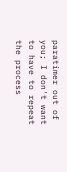paratimer out of you; I don't want to have to repeat the process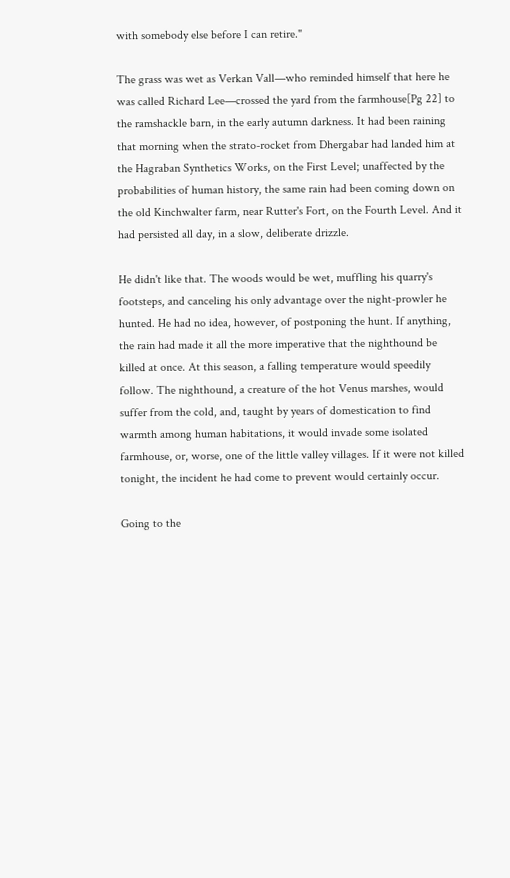with somebody else before I can retire."

The grass was wet as Verkan Vall—who reminded himself that here he was called Richard Lee—crossed the yard from the farmhouse[Pg 22] to the ramshackle barn, in the early autumn darkness. It had been raining that morning when the strato-rocket from Dhergabar had landed him at the Hagraban Synthetics Works, on the First Level; unaffected by the probabilities of human history, the same rain had been coming down on the old Kinchwalter farm, near Rutter's Fort, on the Fourth Level. And it had persisted all day, in a slow, deliberate drizzle.

He didn't like that. The woods would be wet, muffling his quarry's footsteps, and canceling his only advantage over the night-prowler he hunted. He had no idea, however, of postponing the hunt. If anything, the rain had made it all the more imperative that the nighthound be killed at once. At this season, a falling temperature would speedily follow. The nighthound, a creature of the hot Venus marshes, would suffer from the cold, and, taught by years of domestication to find warmth among human habitations, it would invade some isolated farmhouse, or, worse, one of the little valley villages. If it were not killed tonight, the incident he had come to prevent would certainly occur.

Going to the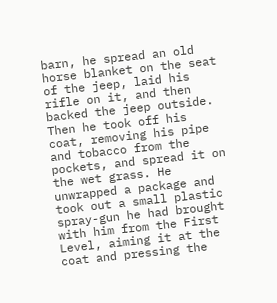barn, he spread an old horse blanket on the seat of the jeep, laid his rifle on it, and then backed the jeep outside. Then he took off his coat, removing his pipe and tobacco from the pockets, and spread it on the wet grass. He unwrapped a package and took out a small plastic spray-gun he had brought with him from the First Level, aiming it at the coat and pressing the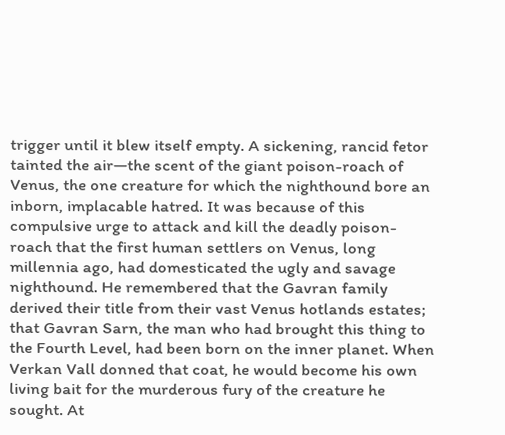trigger until it blew itself empty. A sickening, rancid fetor tainted the air—the scent of the giant poison-roach of Venus, the one creature for which the nighthound bore an inborn, implacable hatred. It was because of this compulsive urge to attack and kill the deadly poison-roach that the first human settlers on Venus, long millennia ago, had domesticated the ugly and savage nighthound. He remembered that the Gavran family derived their title from their vast Venus hotlands estates; that Gavran Sarn, the man who had brought this thing to the Fourth Level, had been born on the inner planet. When Verkan Vall donned that coat, he would become his own living bait for the murderous fury of the creature he sought. At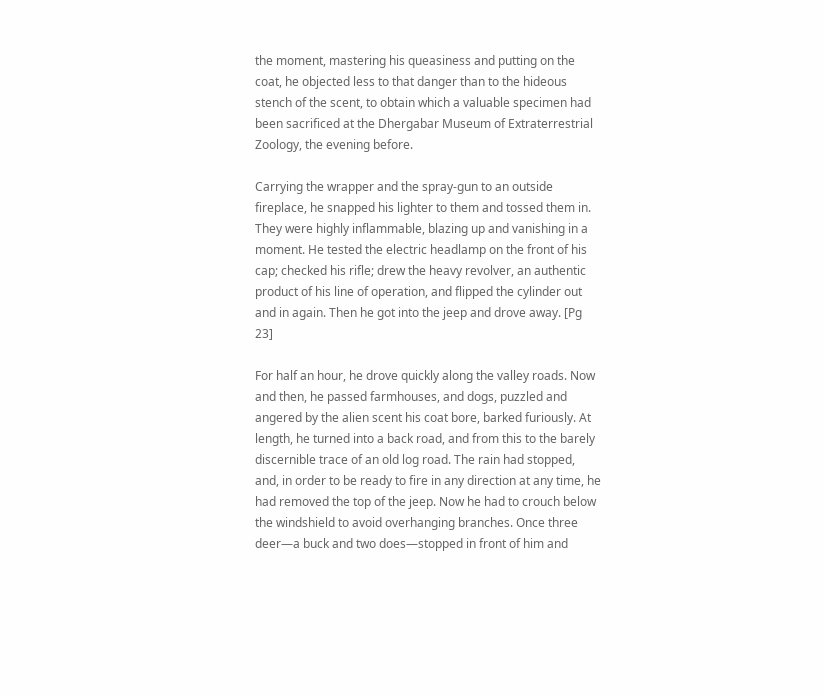the moment, mastering his queasiness and putting on the coat, he objected less to that danger than to the hideous stench of the scent, to obtain which a valuable specimen had been sacrificed at the Dhergabar Museum of Extraterrestrial Zoology, the evening before.

Carrying the wrapper and the spray-gun to an outside fireplace, he snapped his lighter to them and tossed them in. They were highly inflammable, blazing up and vanishing in a moment. He tested the electric headlamp on the front of his cap; checked his rifle; drew the heavy revolver, an authentic product of his line of operation, and flipped the cylinder out and in again. Then he got into the jeep and drove away. [Pg 23]

For half an hour, he drove quickly along the valley roads. Now and then, he passed farmhouses, and dogs, puzzled and angered by the alien scent his coat bore, barked furiously. At length, he turned into a back road, and from this to the barely discernible trace of an old log road. The rain had stopped, and, in order to be ready to fire in any direction at any time, he had removed the top of the jeep. Now he had to crouch below the windshield to avoid overhanging branches. Once three deer—a buck and two does—stopped in front of him and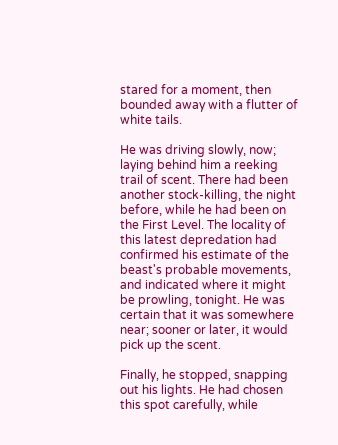stared for a moment, then bounded away with a flutter of white tails.

He was driving slowly, now; laying behind him a reeking trail of scent. There had been another stock-killing, the night before, while he had been on the First Level. The locality of this latest depredation had confirmed his estimate of the beast's probable movements, and indicated where it might be prowling, tonight. He was certain that it was somewhere near; sooner or later, it would pick up the scent.

Finally, he stopped, snapping out his lights. He had chosen this spot carefully, while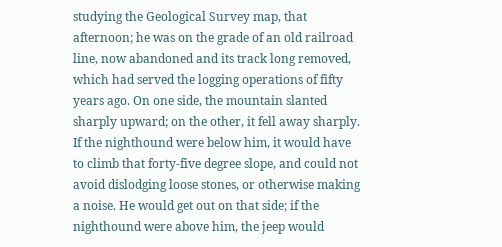studying the Geological Survey map, that afternoon; he was on the grade of an old railroad line, now abandoned and its track long removed, which had served the logging operations of fifty years ago. On one side, the mountain slanted sharply upward; on the other, it fell away sharply. If the nighthound were below him, it would have to climb that forty-five degree slope, and could not avoid dislodging loose stones, or otherwise making a noise. He would get out on that side; if the nighthound were above him, the jeep would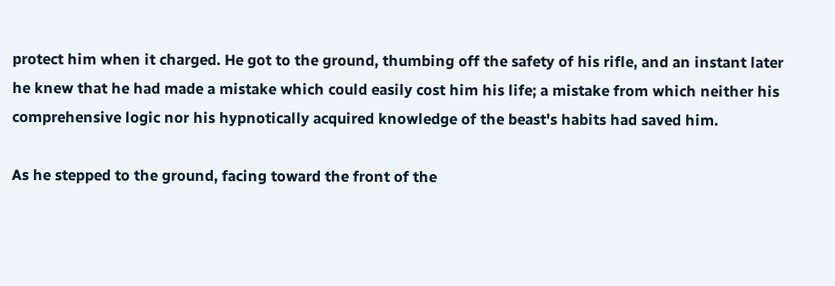protect him when it charged. He got to the ground, thumbing off the safety of his rifle, and an instant later he knew that he had made a mistake which could easily cost him his life; a mistake from which neither his comprehensive logic nor his hypnotically acquired knowledge of the beast's habits had saved him.

As he stepped to the ground, facing toward the front of the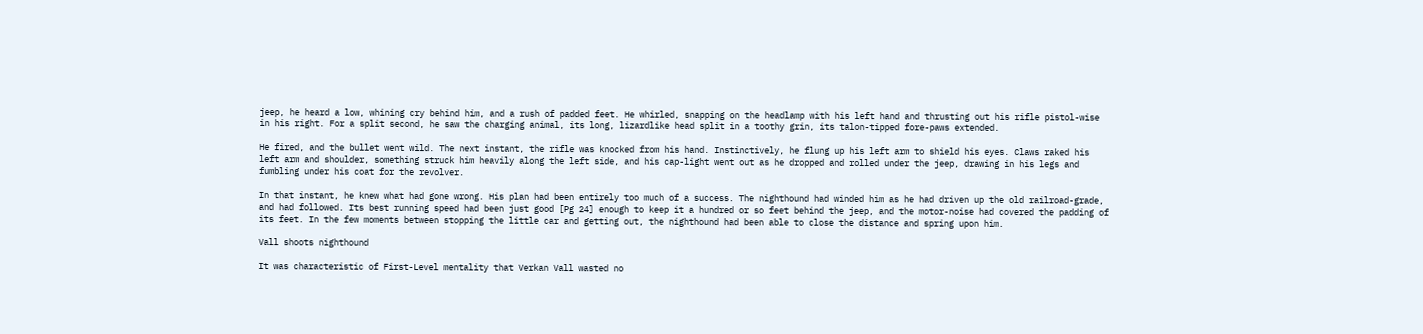jeep, he heard a low, whining cry behind him, and a rush of padded feet. He whirled, snapping on the headlamp with his left hand and thrusting out his rifle pistol-wise in his right. For a split second, he saw the charging animal, its long, lizardlike head split in a toothy grin, its talon-tipped fore-paws extended.

He fired, and the bullet went wild. The next instant, the rifle was knocked from his hand. Instinctively, he flung up his left arm to shield his eyes. Claws raked his left arm and shoulder, something struck him heavily along the left side, and his cap-light went out as he dropped and rolled under the jeep, drawing in his legs and fumbling under his coat for the revolver.

In that instant, he knew what had gone wrong. His plan had been entirely too much of a success. The nighthound had winded him as he had driven up the old railroad-grade, and had followed. Its best running speed had been just good [Pg 24] enough to keep it a hundred or so feet behind the jeep, and the motor-noise had covered the padding of its feet. In the few moments between stopping the little car and getting out, the nighthound had been able to close the distance and spring upon him.

Vall shoots nighthound

It was characteristic of First-Level mentality that Verkan Vall wasted no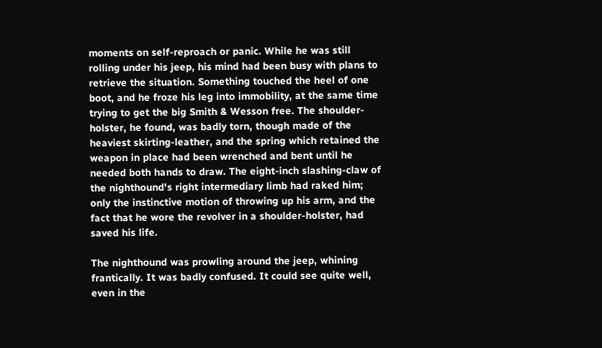moments on self-reproach or panic. While he was still rolling under his jeep, his mind had been busy with plans to retrieve the situation. Something touched the heel of one boot, and he froze his leg into immobility, at the same time trying to get the big Smith & Wesson free. The shoulder-holster, he found, was badly torn, though made of the heaviest skirting-leather, and the spring which retained the weapon in place had been wrenched and bent until he needed both hands to draw. The eight-inch slashing-claw of the nighthound's right intermediary limb had raked him; only the instinctive motion of throwing up his arm, and the fact that he wore the revolver in a shoulder-holster, had saved his life.

The nighthound was prowling around the jeep, whining frantically. It was badly confused. It could see quite well, even in the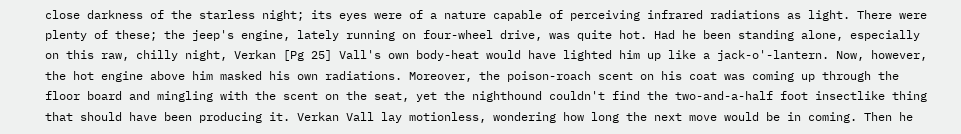close darkness of the starless night; its eyes were of a nature capable of perceiving infrared radiations as light. There were plenty of these; the jeep's engine, lately running on four-wheel drive, was quite hot. Had he been standing alone, especially on this raw, chilly night, Verkan [Pg 25] Vall's own body-heat would have lighted him up like a jack-o'-lantern. Now, however, the hot engine above him masked his own radiations. Moreover, the poison-roach scent on his coat was coming up through the floor board and mingling with the scent on the seat, yet the nighthound couldn't find the two-and-a-half foot insectlike thing that should have been producing it. Verkan Vall lay motionless, wondering how long the next move would be in coming. Then he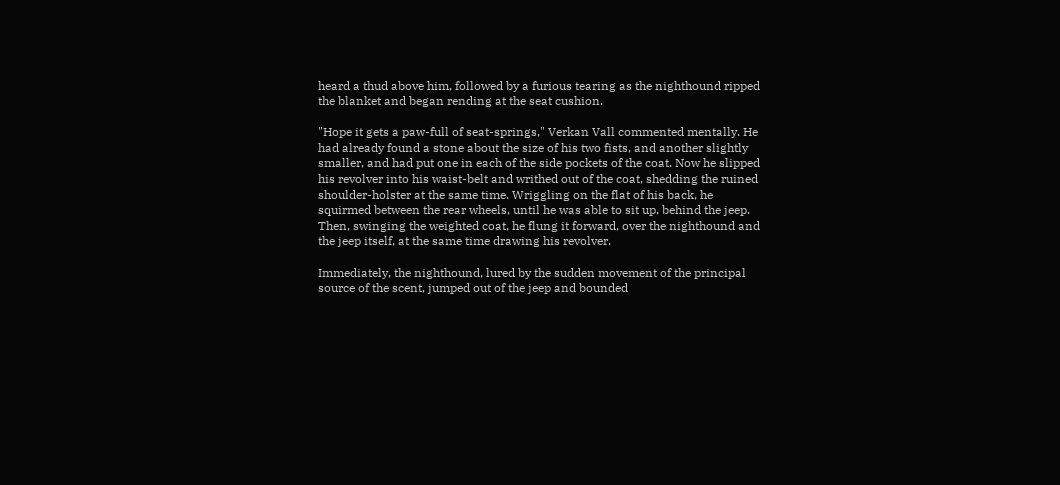heard a thud above him, followed by a furious tearing as the nighthound ripped the blanket and began rending at the seat cushion.

"Hope it gets a paw-full of seat-springs," Verkan Vall commented mentally. He had already found a stone about the size of his two fists, and another slightly smaller, and had put one in each of the side pockets of the coat. Now he slipped his revolver into his waist-belt and writhed out of the coat, shedding the ruined shoulder-holster at the same time. Wriggling on the flat of his back, he squirmed between the rear wheels, until he was able to sit up, behind the jeep. Then, swinging the weighted coat, he flung it forward, over the nighthound and the jeep itself, at the same time drawing his revolver.

Immediately, the nighthound, lured by the sudden movement of the principal source of the scent, jumped out of the jeep and bounded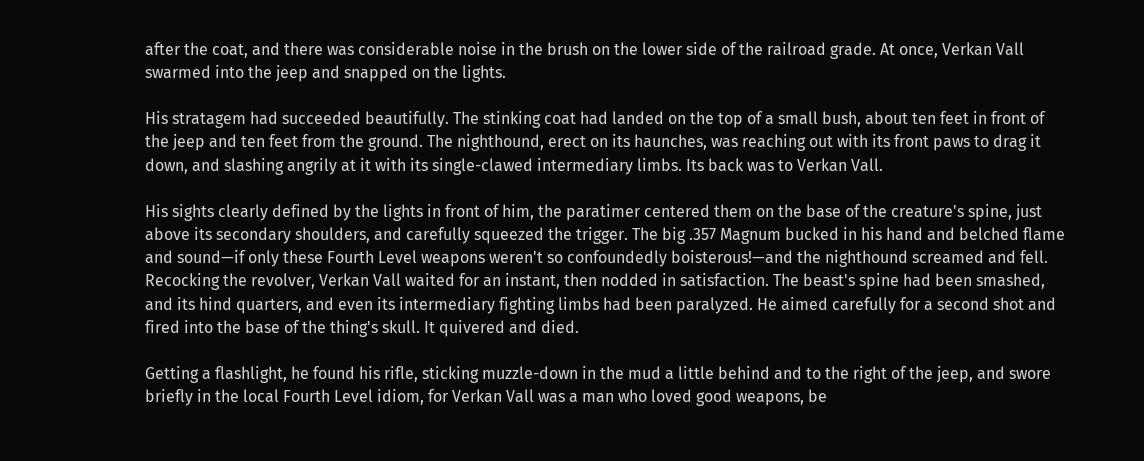after the coat, and there was considerable noise in the brush on the lower side of the railroad grade. At once, Verkan Vall swarmed into the jeep and snapped on the lights.

His stratagem had succeeded beautifully. The stinking coat had landed on the top of a small bush, about ten feet in front of the jeep and ten feet from the ground. The nighthound, erect on its haunches, was reaching out with its front paws to drag it down, and slashing angrily at it with its single-clawed intermediary limbs. Its back was to Verkan Vall.

His sights clearly defined by the lights in front of him, the paratimer centered them on the base of the creature's spine, just above its secondary shoulders, and carefully squeezed the trigger. The big .357 Magnum bucked in his hand and belched flame and sound—if only these Fourth Level weapons weren't so confoundedly boisterous!—and the nighthound screamed and fell. Recocking the revolver, Verkan Vall waited for an instant, then nodded in satisfaction. The beast's spine had been smashed, and its hind quarters, and even its intermediary fighting limbs had been paralyzed. He aimed carefully for a second shot and fired into the base of the thing's skull. It quivered and died.

Getting a flashlight, he found his rifle, sticking muzzle-down in the mud a little behind and to the right of the jeep, and swore briefly in the local Fourth Level idiom, for Verkan Vall was a man who loved good weapons, be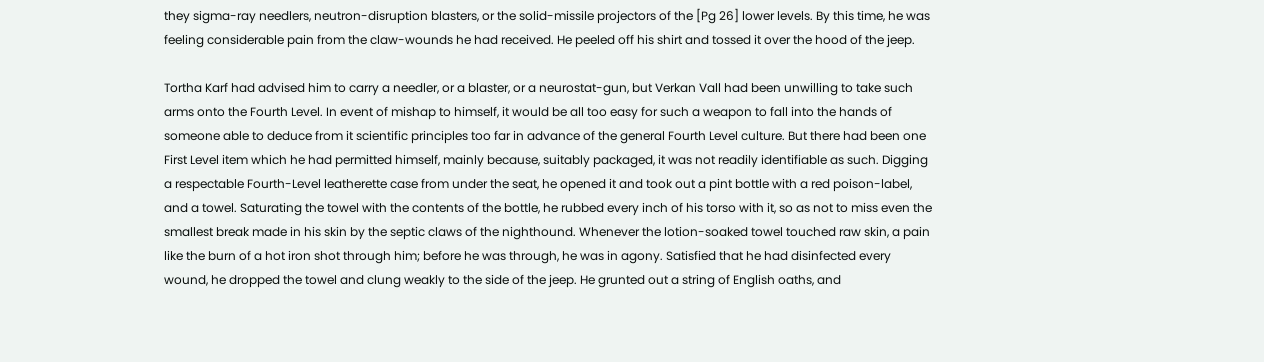they sigma-ray needlers, neutron-disruption blasters, or the solid-missile projectors of the [Pg 26] lower levels. By this time, he was feeling considerable pain from the claw-wounds he had received. He peeled off his shirt and tossed it over the hood of the jeep.

Tortha Karf had advised him to carry a needler, or a blaster, or a neurostat-gun, but Verkan Vall had been unwilling to take such arms onto the Fourth Level. In event of mishap to himself, it would be all too easy for such a weapon to fall into the hands of someone able to deduce from it scientific principles too far in advance of the general Fourth Level culture. But there had been one First Level item which he had permitted himself, mainly because, suitably packaged, it was not readily identifiable as such. Digging a respectable Fourth-Level leatherette case from under the seat, he opened it and took out a pint bottle with a red poison-label, and a towel. Saturating the towel with the contents of the bottle, he rubbed every inch of his torso with it, so as not to miss even the smallest break made in his skin by the septic claws of the nighthound. Whenever the lotion-soaked towel touched raw skin, a pain like the burn of a hot iron shot through him; before he was through, he was in agony. Satisfied that he had disinfected every wound, he dropped the towel and clung weakly to the side of the jeep. He grunted out a string of English oaths, and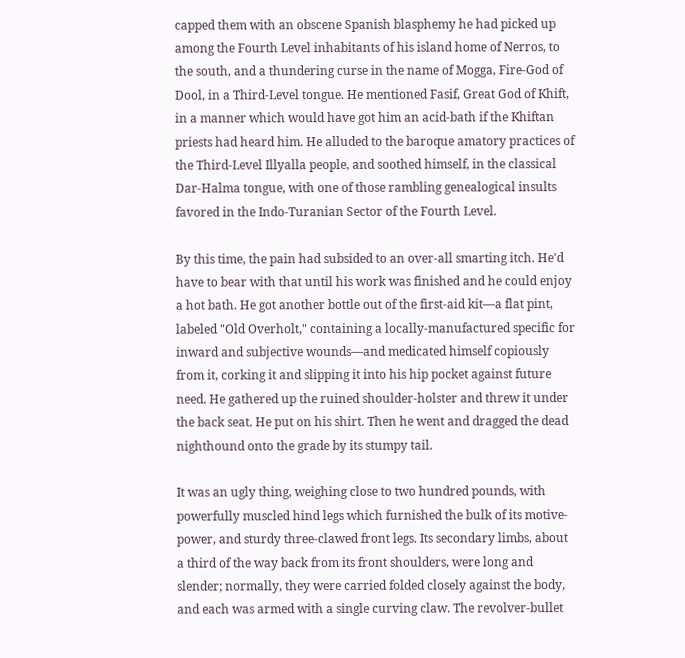capped them with an obscene Spanish blasphemy he had picked up among the Fourth Level inhabitants of his island home of Nerros, to the south, and a thundering curse in the name of Mogga, Fire-God of Dool, in a Third-Level tongue. He mentioned Fasif, Great God of Khift, in a manner which would have got him an acid-bath if the Khiftan priests had heard him. He alluded to the baroque amatory practices of the Third-Level Illyalla people, and soothed himself, in the classical Dar-Halma tongue, with one of those rambling genealogical insults favored in the Indo-Turanian Sector of the Fourth Level.

By this time, the pain had subsided to an over-all smarting itch. He'd have to bear with that until his work was finished and he could enjoy a hot bath. He got another bottle out of the first-aid kit—a flat pint, labeled "Old Overholt," containing a locally-manufactured specific for inward and subjective wounds—and medicated himself copiously from it, corking it and slipping it into his hip pocket against future need. He gathered up the ruined shoulder-holster and threw it under the back seat. He put on his shirt. Then he went and dragged the dead nighthound onto the grade by its stumpy tail.

It was an ugly thing, weighing close to two hundred pounds, with powerfully muscled hind legs which furnished the bulk of its motive-power, and sturdy three-clawed front legs. Its secondary limbs, about a third of the way back from its front shoulders, were long and slender; normally, they were carried folded closely against the body, and each was armed with a single curving claw. The revolver-bullet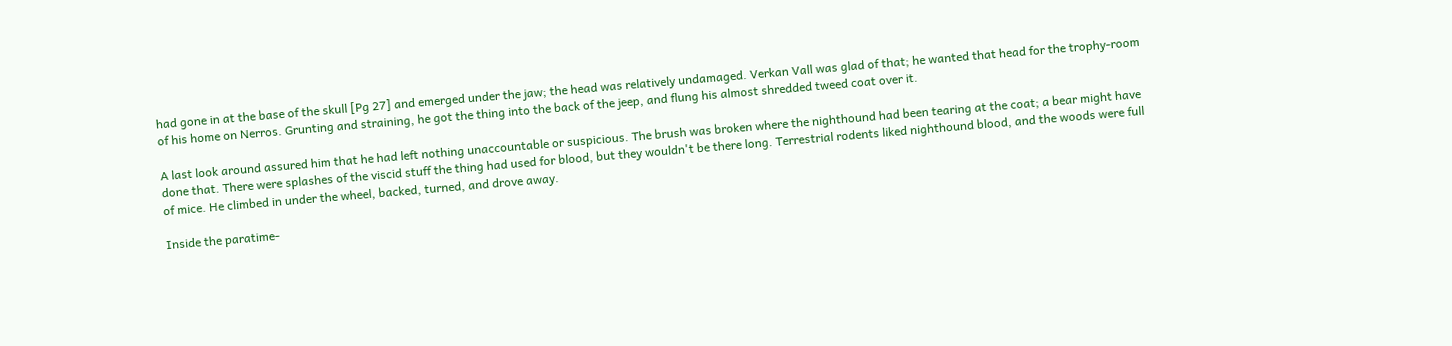had gone in at the base of the skull [Pg 27] and emerged under the jaw; the head was relatively undamaged. Verkan Vall was glad of that; he wanted that head for the trophy-room of his home on Nerros. Grunting and straining, he got the thing into the back of the jeep, and flung his almost shredded tweed coat over it.

A last look around assured him that he had left nothing unaccountable or suspicious. The brush was broken where the nighthound had been tearing at the coat; a bear might have done that. There were splashes of the viscid stuff the thing had used for blood, but they wouldn't be there long. Terrestrial rodents liked nighthound blood, and the woods were full of mice. He climbed in under the wheel, backed, turned, and drove away.

Inside the paratime-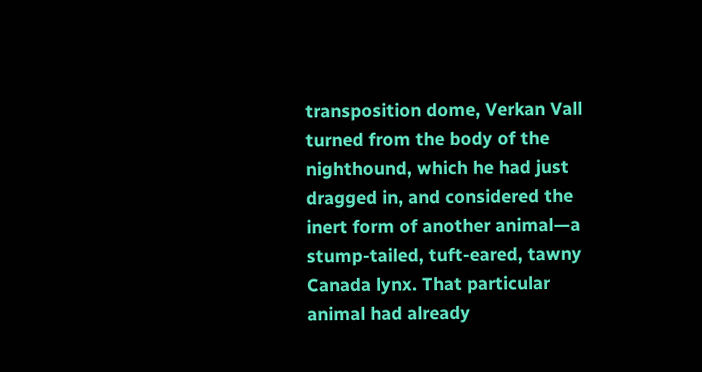transposition dome, Verkan Vall turned from the body of the nighthound, which he had just dragged in, and considered the inert form of another animal—a stump-tailed, tuft-eared, tawny Canada lynx. That particular animal had already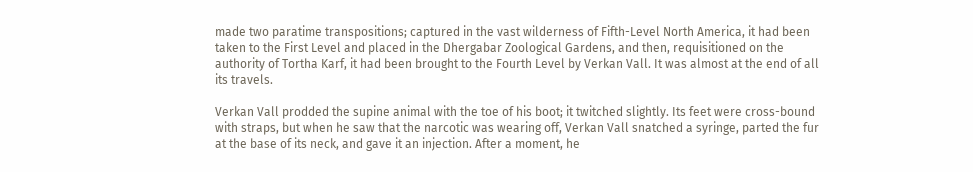made two paratime transpositions; captured in the vast wilderness of Fifth-Level North America, it had been taken to the First Level and placed in the Dhergabar Zoological Gardens, and then, requisitioned on the authority of Tortha Karf, it had been brought to the Fourth Level by Verkan Vall. It was almost at the end of all its travels.

Verkan Vall prodded the supine animal with the toe of his boot; it twitched slightly. Its feet were cross-bound with straps, but when he saw that the narcotic was wearing off, Verkan Vall snatched a syringe, parted the fur at the base of its neck, and gave it an injection. After a moment, he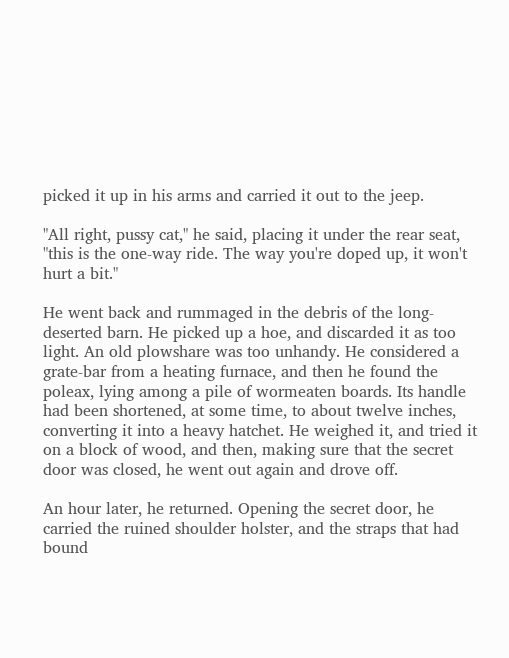picked it up in his arms and carried it out to the jeep.

"All right, pussy cat," he said, placing it under the rear seat, "this is the one-way ride. The way you're doped up, it won't hurt a bit."

He went back and rummaged in the debris of the long-deserted barn. He picked up a hoe, and discarded it as too light. An old plowshare was too unhandy. He considered a grate-bar from a heating furnace, and then he found the poleax, lying among a pile of wormeaten boards. Its handle had been shortened, at some time, to about twelve inches, converting it into a heavy hatchet. He weighed it, and tried it on a block of wood, and then, making sure that the secret door was closed, he went out again and drove off.

An hour later, he returned. Opening the secret door, he carried the ruined shoulder holster, and the straps that had bound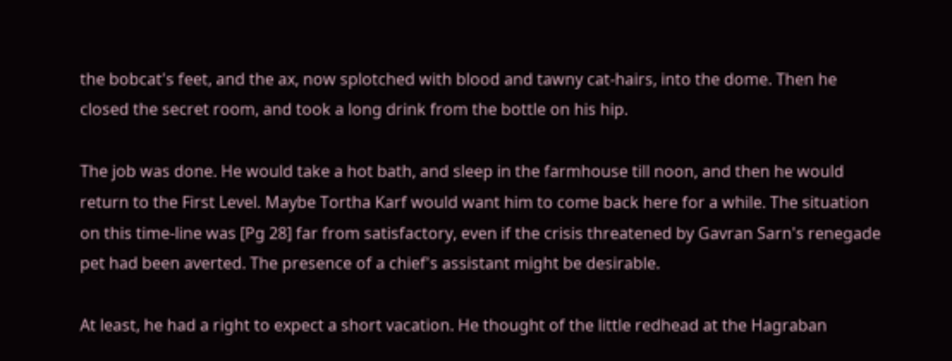the bobcat's feet, and the ax, now splotched with blood and tawny cat-hairs, into the dome. Then he closed the secret room, and took a long drink from the bottle on his hip.

The job was done. He would take a hot bath, and sleep in the farmhouse till noon, and then he would return to the First Level. Maybe Tortha Karf would want him to come back here for a while. The situation on this time-line was [Pg 28] far from satisfactory, even if the crisis threatened by Gavran Sarn's renegade pet had been averted. The presence of a chief's assistant might be desirable.

At least, he had a right to expect a short vacation. He thought of the little redhead at the Hagraban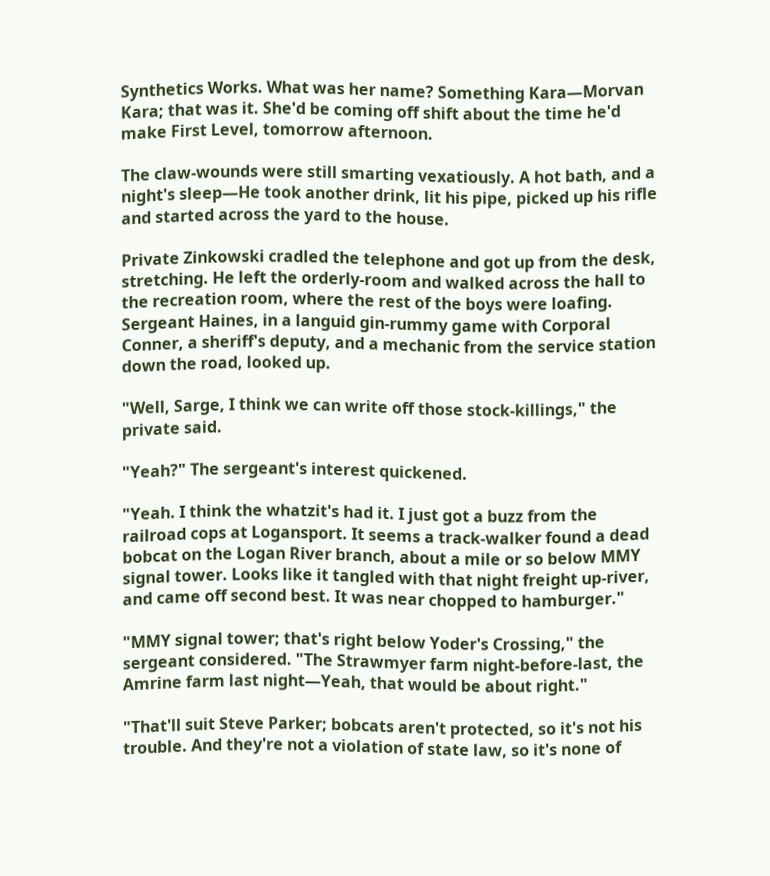Synthetics Works. What was her name? Something Kara—Morvan Kara; that was it. She'd be coming off shift about the time he'd make First Level, tomorrow afternoon.

The claw-wounds were still smarting vexatiously. A hot bath, and a night's sleep—He took another drink, lit his pipe, picked up his rifle and started across the yard to the house.

Private Zinkowski cradled the telephone and got up from the desk, stretching. He left the orderly-room and walked across the hall to the recreation room, where the rest of the boys were loafing. Sergeant Haines, in a languid gin-rummy game with Corporal Conner, a sheriff's deputy, and a mechanic from the service station down the road, looked up.

"Well, Sarge, I think we can write off those stock-killings," the private said.

"Yeah?" The sergeant's interest quickened.

"Yeah. I think the whatzit's had it. I just got a buzz from the railroad cops at Logansport. It seems a track-walker found a dead bobcat on the Logan River branch, about a mile or so below MMY signal tower. Looks like it tangled with that night freight up-river, and came off second best. It was near chopped to hamburger."

"MMY signal tower; that's right below Yoder's Crossing," the sergeant considered. "The Strawmyer farm night-before-last, the Amrine farm last night—Yeah, that would be about right."

"That'll suit Steve Parker; bobcats aren't protected, so it's not his trouble. And they're not a violation of state law, so it's none of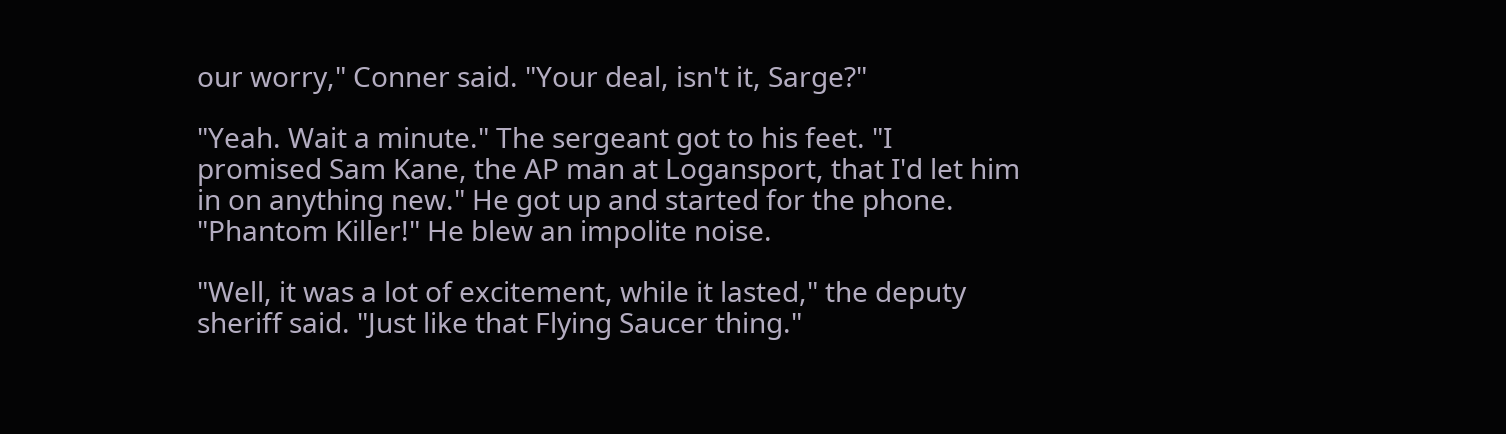our worry," Conner said. "Your deal, isn't it, Sarge?"

"Yeah. Wait a minute." The sergeant got to his feet. "I promised Sam Kane, the AP man at Logansport, that I'd let him in on anything new." He got up and started for the phone. "Phantom Killer!" He blew an impolite noise.

"Well, it was a lot of excitement, while it lasted," the deputy sheriff said. "Just like that Flying Saucer thing."